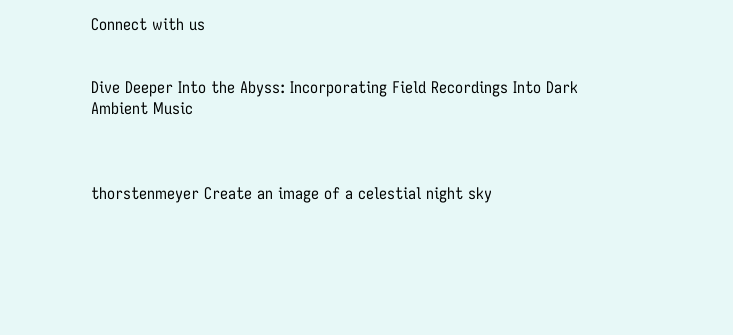Connect with us


Dive Deeper Into the Abyss: Incorporating Field Recordings Into Dark Ambient Music



thorstenmeyer Create an image of a celestial night sky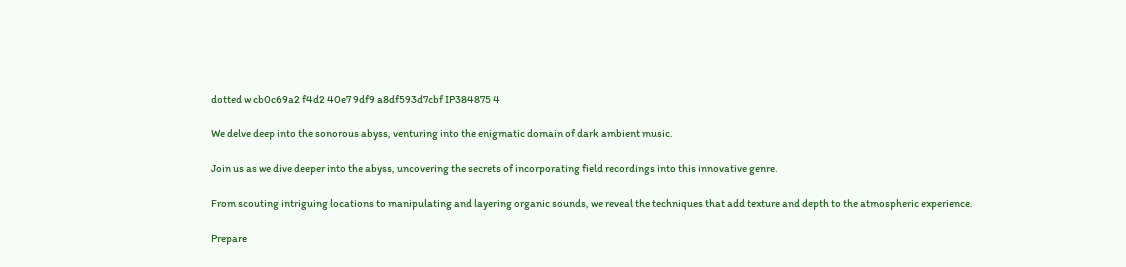dotted w cb0c69a2 f4d2 40e7 9df9 a8df593d7cbf IP384875 4

We delve deep into the sonorous abyss, venturing into the enigmatic domain of dark ambient music.

Join us as we dive deeper into the abyss, uncovering the secrets of incorporating field recordings into this innovative genre.

From scouting intriguing locations to manipulating and layering organic sounds, we reveal the techniques that add texture and depth to the atmospheric experience.

Prepare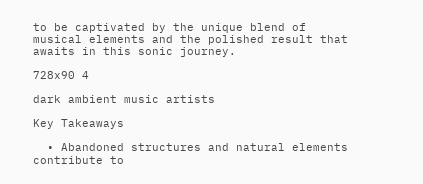to be captivated by the unique blend of musical elements and the polished result that awaits in this sonic journey.

728x90 4

dark ambient music artists

Key Takeaways

  • Abandoned structures and natural elements contribute to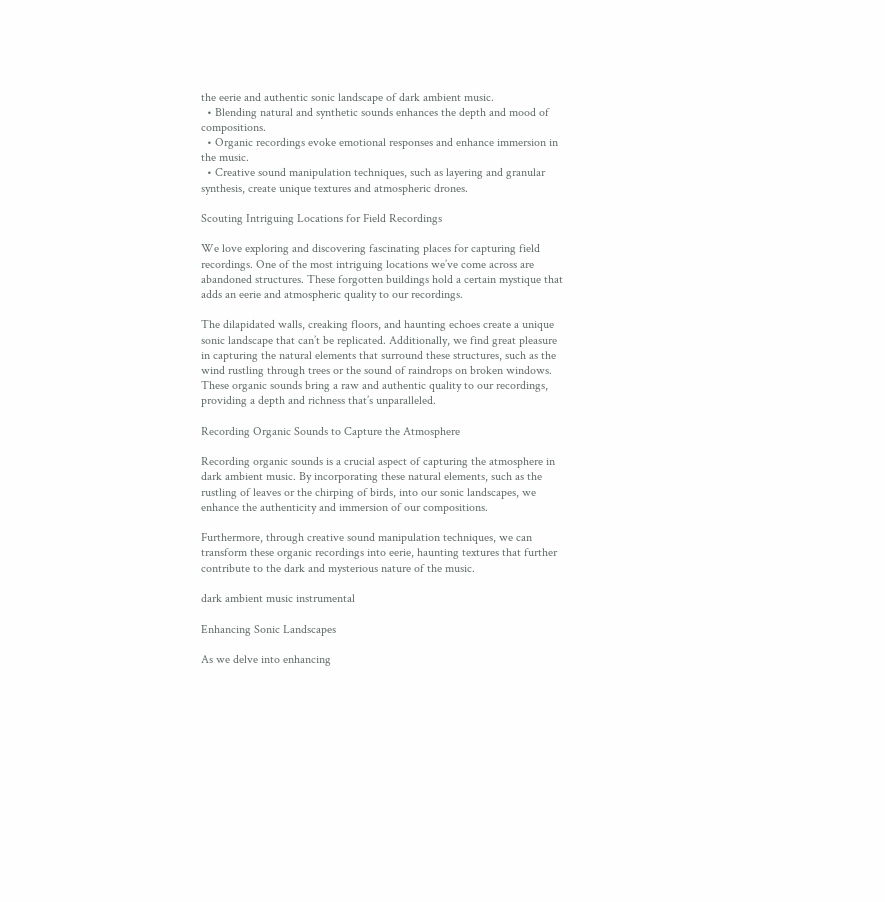the eerie and authentic sonic landscape of dark ambient music.
  • Blending natural and synthetic sounds enhances the depth and mood of compositions.
  • Organic recordings evoke emotional responses and enhance immersion in the music.
  • Creative sound manipulation techniques, such as layering and granular synthesis, create unique textures and atmospheric drones.

Scouting Intriguing Locations for Field Recordings

We love exploring and discovering fascinating places for capturing field recordings. One of the most intriguing locations we’ve come across are abandoned structures. These forgotten buildings hold a certain mystique that adds an eerie and atmospheric quality to our recordings.

The dilapidated walls, creaking floors, and haunting echoes create a unique sonic landscape that can’t be replicated. Additionally, we find great pleasure in capturing the natural elements that surround these structures, such as the wind rustling through trees or the sound of raindrops on broken windows. These organic sounds bring a raw and authentic quality to our recordings, providing a depth and richness that’s unparalleled.

Recording Organic Sounds to Capture the Atmosphere

Recording organic sounds is a crucial aspect of capturing the atmosphere in dark ambient music. By incorporating these natural elements, such as the rustling of leaves or the chirping of birds, into our sonic landscapes, we enhance the authenticity and immersion of our compositions.

Furthermore, through creative sound manipulation techniques, we can transform these organic recordings into eerie, haunting textures that further contribute to the dark and mysterious nature of the music.

dark ambient music instrumental

Enhancing Sonic Landscapes

As we delve into enhancing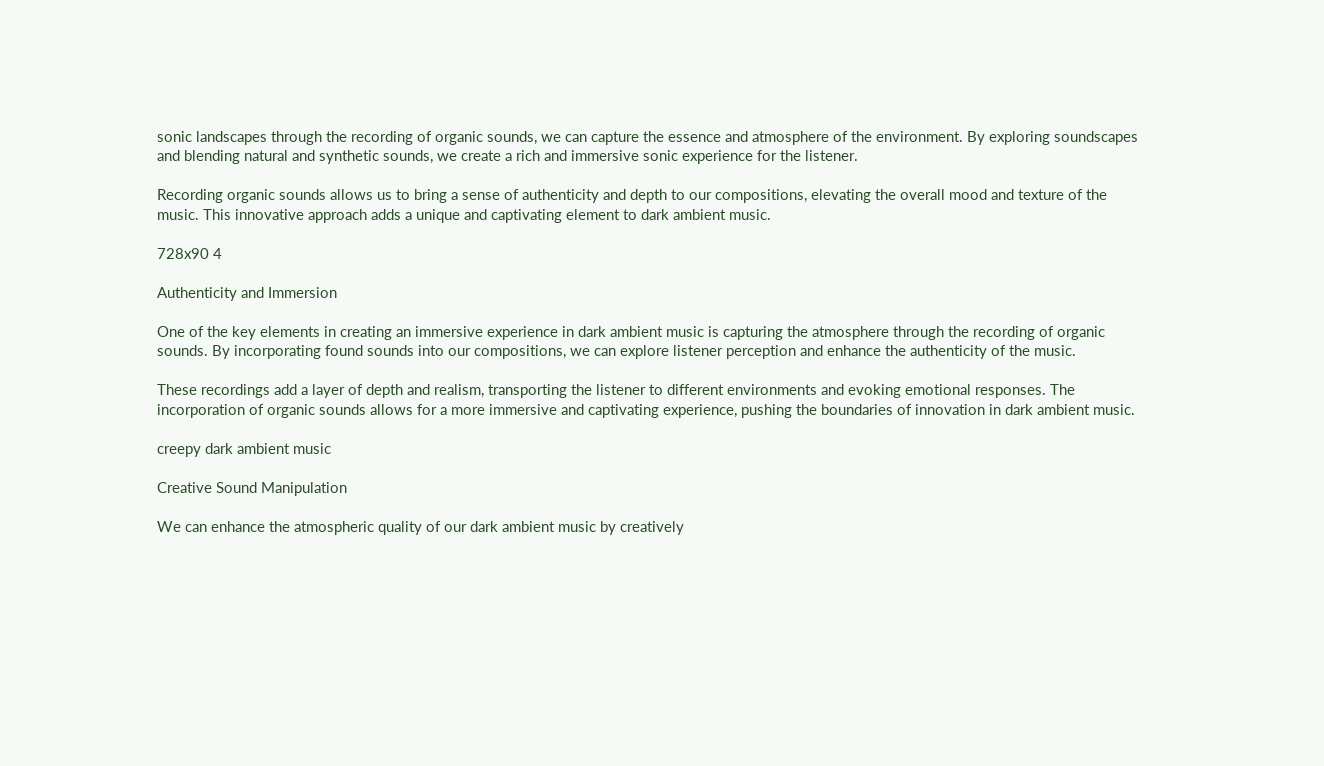sonic landscapes through the recording of organic sounds, we can capture the essence and atmosphere of the environment. By exploring soundscapes and blending natural and synthetic sounds, we create a rich and immersive sonic experience for the listener.

Recording organic sounds allows us to bring a sense of authenticity and depth to our compositions, elevating the overall mood and texture of the music. This innovative approach adds a unique and captivating element to dark ambient music.

728x90 4

Authenticity and Immersion

One of the key elements in creating an immersive experience in dark ambient music is capturing the atmosphere through the recording of organic sounds. By incorporating found sounds into our compositions, we can explore listener perception and enhance the authenticity of the music.

These recordings add a layer of depth and realism, transporting the listener to different environments and evoking emotional responses. The incorporation of organic sounds allows for a more immersive and captivating experience, pushing the boundaries of innovation in dark ambient music.

creepy dark ambient music

Creative Sound Manipulation

We can enhance the atmospheric quality of our dark ambient music by creatively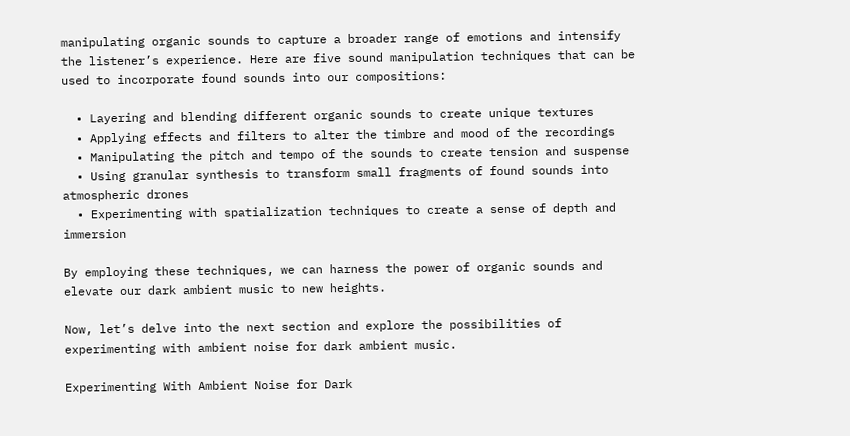manipulating organic sounds to capture a broader range of emotions and intensify the listener’s experience. Here are five sound manipulation techniques that can be used to incorporate found sounds into our compositions:

  • Layering and blending different organic sounds to create unique textures
  • Applying effects and filters to alter the timbre and mood of the recordings
  • Manipulating the pitch and tempo of the sounds to create tension and suspense
  • Using granular synthesis to transform small fragments of found sounds into atmospheric drones
  • Experimenting with spatialization techniques to create a sense of depth and immersion

By employing these techniques, we can harness the power of organic sounds and elevate our dark ambient music to new heights.

Now, let’s delve into the next section and explore the possibilities of experimenting with ambient noise for dark ambient music.

Experimenting With Ambient Noise for Dark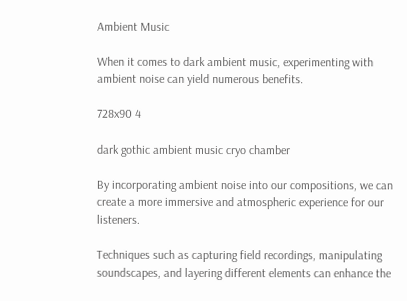Ambient Music

When it comes to dark ambient music, experimenting with ambient noise can yield numerous benefits.

728x90 4

dark gothic ambient music cryo chamber

By incorporating ambient noise into our compositions, we can create a more immersive and atmospheric experience for our listeners.

Techniques such as capturing field recordings, manipulating soundscapes, and layering different elements can enhance the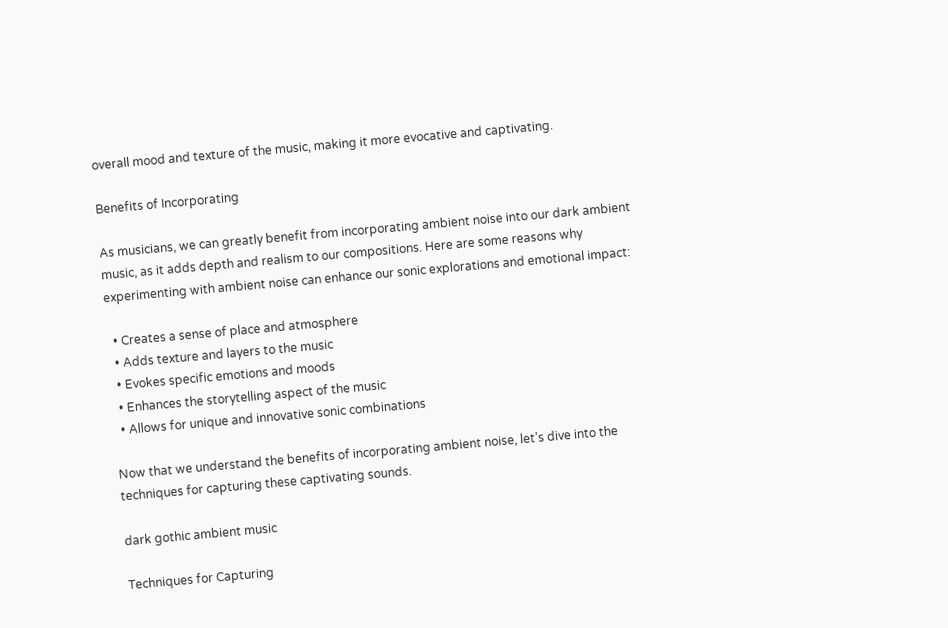overall mood and texture of the music, making it more evocative and captivating.

Benefits of Incorporating

As musicians, we can greatly benefit from incorporating ambient noise into our dark ambient music, as it adds depth and realism to our compositions. Here are some reasons why experimenting with ambient noise can enhance our sonic explorations and emotional impact:

  • Creates a sense of place and atmosphere
  • Adds texture and layers to the music
  • Evokes specific emotions and moods
  • Enhances the storytelling aspect of the music
  • Allows for unique and innovative sonic combinations

Now that we understand the benefits of incorporating ambient noise, let’s dive into the techniques for capturing these captivating sounds.

dark gothic ambient music

Techniques for Capturing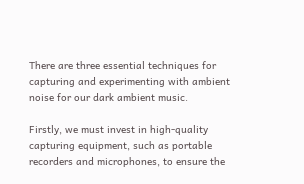There are three essential techniques for capturing and experimenting with ambient noise for our dark ambient music.

Firstly, we must invest in high-quality capturing equipment, such as portable recorders and microphones, to ensure the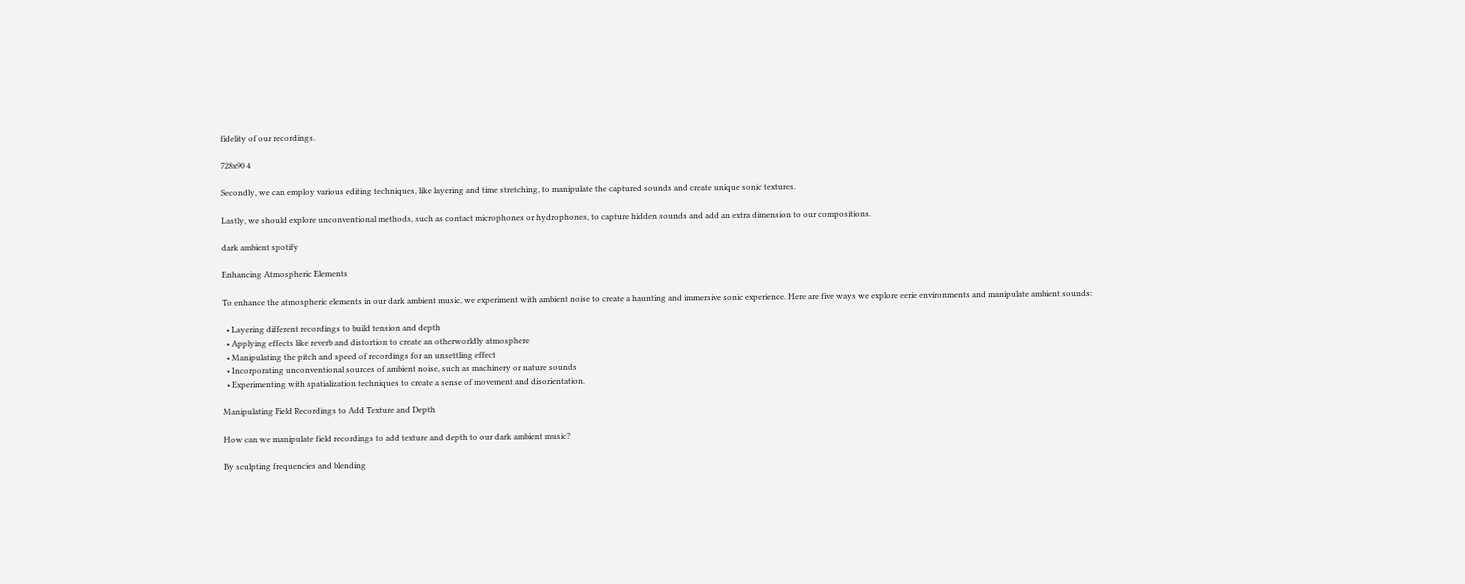fidelity of our recordings.

728x90 4

Secondly, we can employ various editing techniques, like layering and time stretching, to manipulate the captured sounds and create unique sonic textures.

Lastly, we should explore unconventional methods, such as contact microphones or hydrophones, to capture hidden sounds and add an extra dimension to our compositions.

dark ambient spotify

Enhancing Atmospheric Elements

To enhance the atmospheric elements in our dark ambient music, we experiment with ambient noise to create a haunting and immersive sonic experience. Here are five ways we explore eerie environments and manipulate ambient sounds:

  • Layering different recordings to build tension and depth
  • Applying effects like reverb and distortion to create an otherworldly atmosphere
  • Manipulating the pitch and speed of recordings for an unsettling effect
  • Incorporating unconventional sources of ambient noise, such as machinery or nature sounds
  • Experimenting with spatialization techniques to create a sense of movement and disorientation.

Manipulating Field Recordings to Add Texture and Depth

How can we manipulate field recordings to add texture and depth to our dark ambient music?

By sculpting frequencies and blending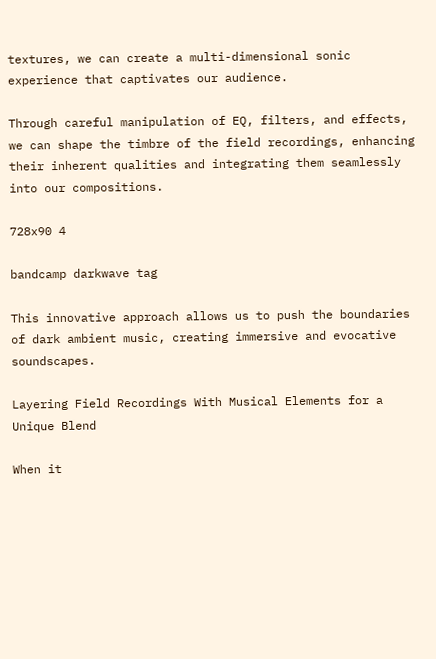textures, we can create a multi-dimensional sonic experience that captivates our audience.

Through careful manipulation of EQ, filters, and effects, we can shape the timbre of the field recordings, enhancing their inherent qualities and integrating them seamlessly into our compositions.

728x90 4

bandcamp darkwave tag

This innovative approach allows us to push the boundaries of dark ambient music, creating immersive and evocative soundscapes.

Layering Field Recordings With Musical Elements for a Unique Blend

When it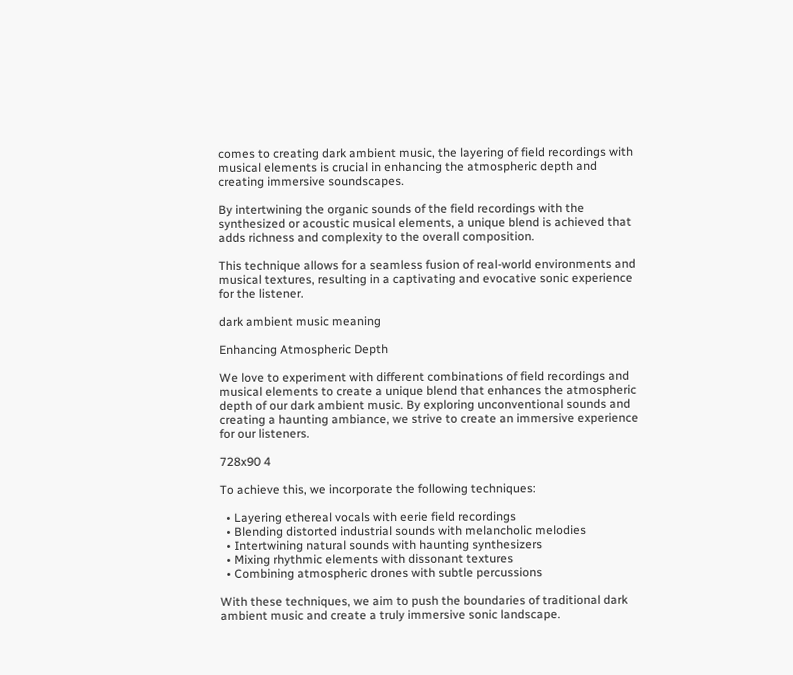comes to creating dark ambient music, the layering of field recordings with musical elements is crucial in enhancing the atmospheric depth and creating immersive soundscapes.

By intertwining the organic sounds of the field recordings with the synthesized or acoustic musical elements, a unique blend is achieved that adds richness and complexity to the overall composition.

This technique allows for a seamless fusion of real-world environments and musical textures, resulting in a captivating and evocative sonic experience for the listener.

dark ambient music meaning

Enhancing Atmospheric Depth

We love to experiment with different combinations of field recordings and musical elements to create a unique blend that enhances the atmospheric depth of our dark ambient music. By exploring unconventional sounds and creating a haunting ambiance, we strive to create an immersive experience for our listeners.

728x90 4

To achieve this, we incorporate the following techniques:

  • Layering ethereal vocals with eerie field recordings
  • Blending distorted industrial sounds with melancholic melodies
  • Intertwining natural sounds with haunting synthesizers
  • Mixing rhythmic elements with dissonant textures
  • Combining atmospheric drones with subtle percussions

With these techniques, we aim to push the boundaries of traditional dark ambient music and create a truly immersive sonic landscape.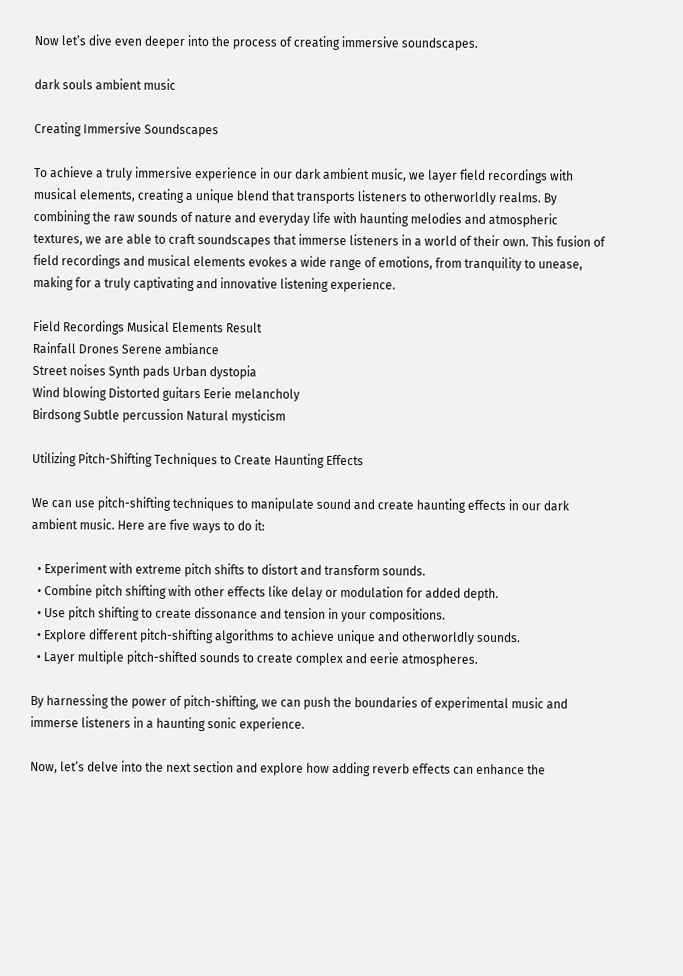Now let’s dive even deeper into the process of creating immersive soundscapes.

dark souls ambient music

Creating Immersive Soundscapes

To achieve a truly immersive experience in our dark ambient music, we layer field recordings with musical elements, creating a unique blend that transports listeners to otherworldly realms. By combining the raw sounds of nature and everyday life with haunting melodies and atmospheric textures, we are able to craft soundscapes that immerse listeners in a world of their own. This fusion of field recordings and musical elements evokes a wide range of emotions, from tranquility to unease, making for a truly captivating and innovative listening experience.

Field Recordings Musical Elements Result
Rainfall Drones Serene ambiance
Street noises Synth pads Urban dystopia
Wind blowing Distorted guitars Eerie melancholy
Birdsong Subtle percussion Natural mysticism

Utilizing Pitch-Shifting Techniques to Create Haunting Effects

We can use pitch-shifting techniques to manipulate sound and create haunting effects in our dark ambient music. Here are five ways to do it:

  • Experiment with extreme pitch shifts to distort and transform sounds.
  • Combine pitch shifting with other effects like delay or modulation for added depth.
  • Use pitch shifting to create dissonance and tension in your compositions.
  • Explore different pitch-shifting algorithms to achieve unique and otherworldly sounds.
  • Layer multiple pitch-shifted sounds to create complex and eerie atmospheres.

By harnessing the power of pitch-shifting, we can push the boundaries of experimental music and immerse listeners in a haunting sonic experience.

Now, let’s delve into the next section and explore how adding reverb effects can enhance the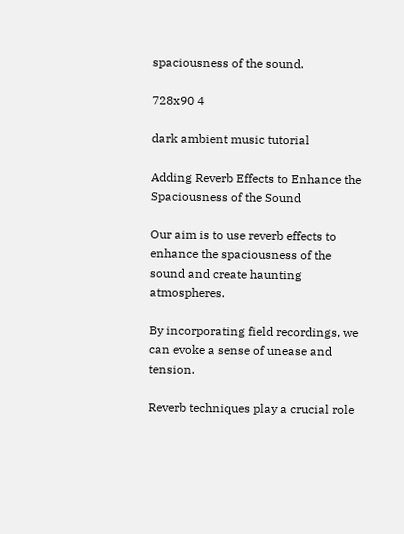spaciousness of the sound.

728x90 4

dark ambient music tutorial

Adding Reverb Effects to Enhance the Spaciousness of the Sound

Our aim is to use reverb effects to enhance the spaciousness of the sound and create haunting atmospheres.

By incorporating field recordings, we can evoke a sense of unease and tension.

Reverb techniques play a crucial role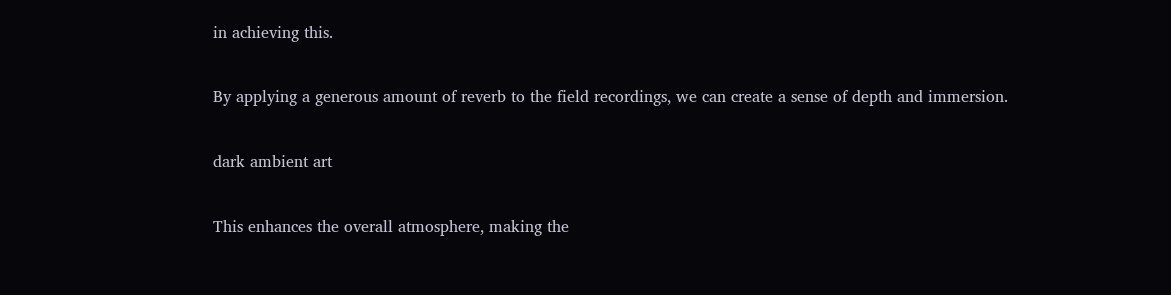in achieving this.

By applying a generous amount of reverb to the field recordings, we can create a sense of depth and immersion.

dark ambient art

This enhances the overall atmosphere, making the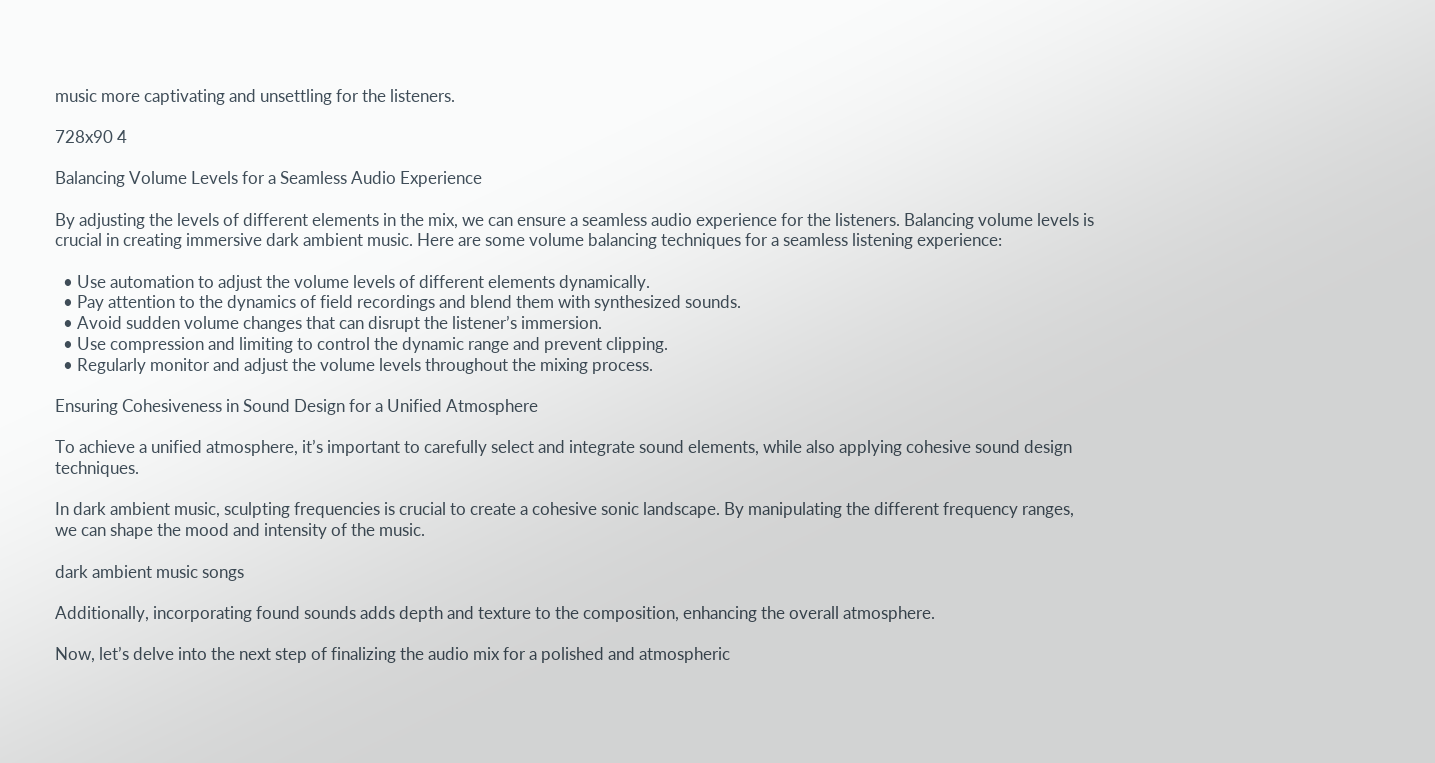music more captivating and unsettling for the listeners.

728x90 4

Balancing Volume Levels for a Seamless Audio Experience

By adjusting the levels of different elements in the mix, we can ensure a seamless audio experience for the listeners. Balancing volume levels is crucial in creating immersive dark ambient music. Here are some volume balancing techniques for a seamless listening experience:

  • Use automation to adjust the volume levels of different elements dynamically.
  • Pay attention to the dynamics of field recordings and blend them with synthesized sounds.
  • Avoid sudden volume changes that can disrupt the listener’s immersion.
  • Use compression and limiting to control the dynamic range and prevent clipping.
  • Regularly monitor and adjust the volume levels throughout the mixing process.

Ensuring Cohesiveness in Sound Design for a Unified Atmosphere

To achieve a unified atmosphere, it’s important to carefully select and integrate sound elements, while also applying cohesive sound design techniques.

In dark ambient music, sculpting frequencies is crucial to create a cohesive sonic landscape. By manipulating the different frequency ranges, we can shape the mood and intensity of the music.

dark ambient music songs

Additionally, incorporating found sounds adds depth and texture to the composition, enhancing the overall atmosphere.

Now, let’s delve into the next step of finalizing the audio mix for a polished and atmospheric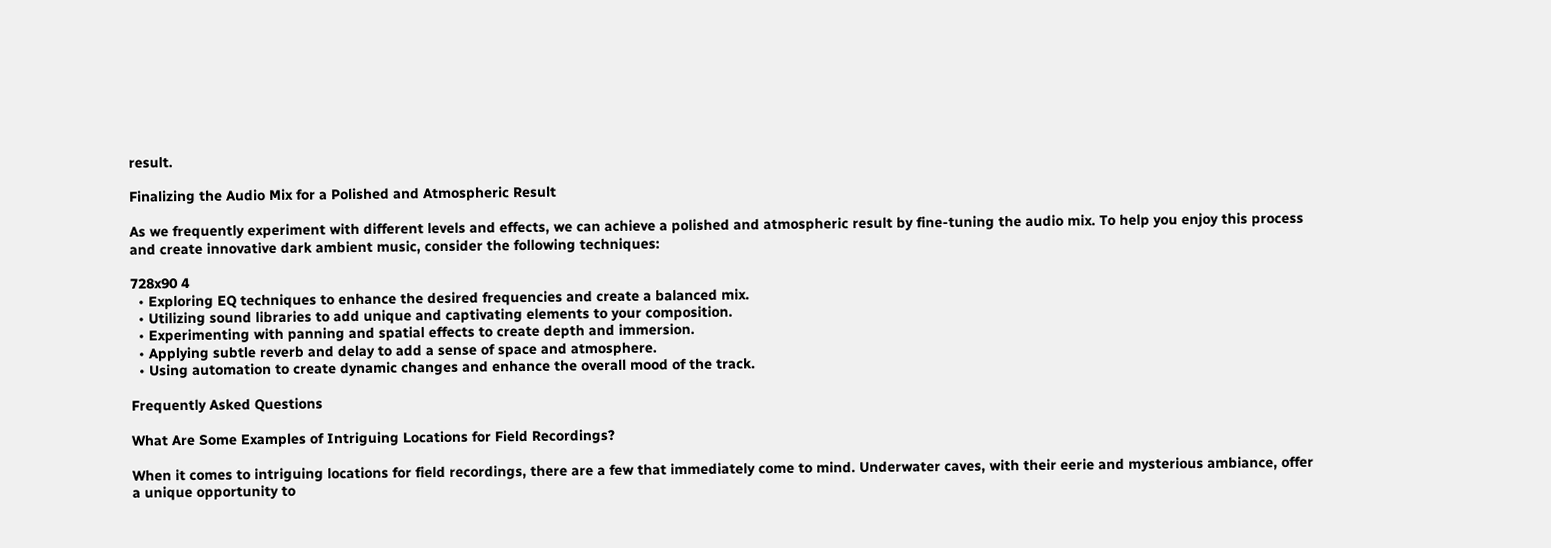result.

Finalizing the Audio Mix for a Polished and Atmospheric Result

As we frequently experiment with different levels and effects, we can achieve a polished and atmospheric result by fine-tuning the audio mix. To help you enjoy this process and create innovative dark ambient music, consider the following techniques:

728x90 4
  • Exploring EQ techniques to enhance the desired frequencies and create a balanced mix.
  • Utilizing sound libraries to add unique and captivating elements to your composition.
  • Experimenting with panning and spatial effects to create depth and immersion.
  • Applying subtle reverb and delay to add a sense of space and atmosphere.
  • Using automation to create dynamic changes and enhance the overall mood of the track.

Frequently Asked Questions

What Are Some Examples of Intriguing Locations for Field Recordings?

When it comes to intriguing locations for field recordings, there are a few that immediately come to mind. Underwater caves, with their eerie and mysterious ambiance, offer a unique opportunity to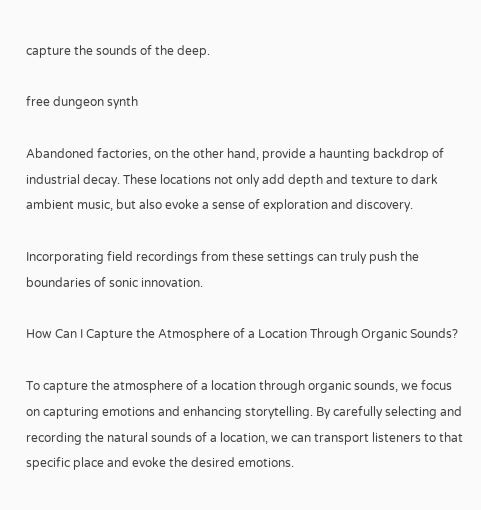capture the sounds of the deep.

free dungeon synth

Abandoned factories, on the other hand, provide a haunting backdrop of industrial decay. These locations not only add depth and texture to dark ambient music, but also evoke a sense of exploration and discovery.

Incorporating field recordings from these settings can truly push the boundaries of sonic innovation.

How Can I Capture the Atmosphere of a Location Through Organic Sounds?

To capture the atmosphere of a location through organic sounds, we focus on capturing emotions and enhancing storytelling. By carefully selecting and recording the natural sounds of a location, we can transport listeners to that specific place and evoke the desired emotions.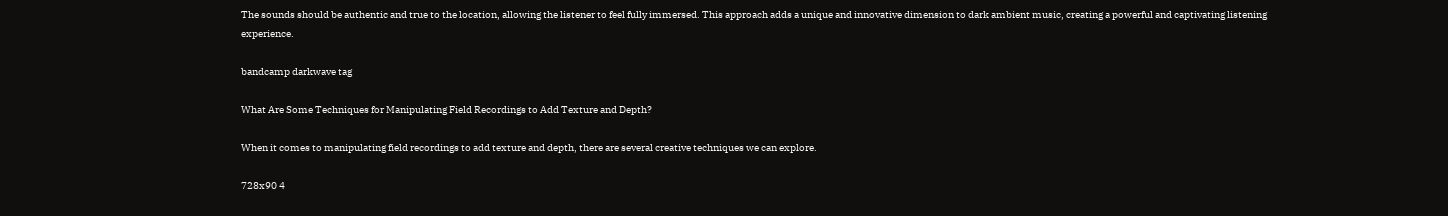The sounds should be authentic and true to the location, allowing the listener to feel fully immersed. This approach adds a unique and innovative dimension to dark ambient music, creating a powerful and captivating listening experience.

bandcamp darkwave tag

What Are Some Techniques for Manipulating Field Recordings to Add Texture and Depth?

When it comes to manipulating field recordings to add texture and depth, there are several creative techniques we can explore.

728x90 4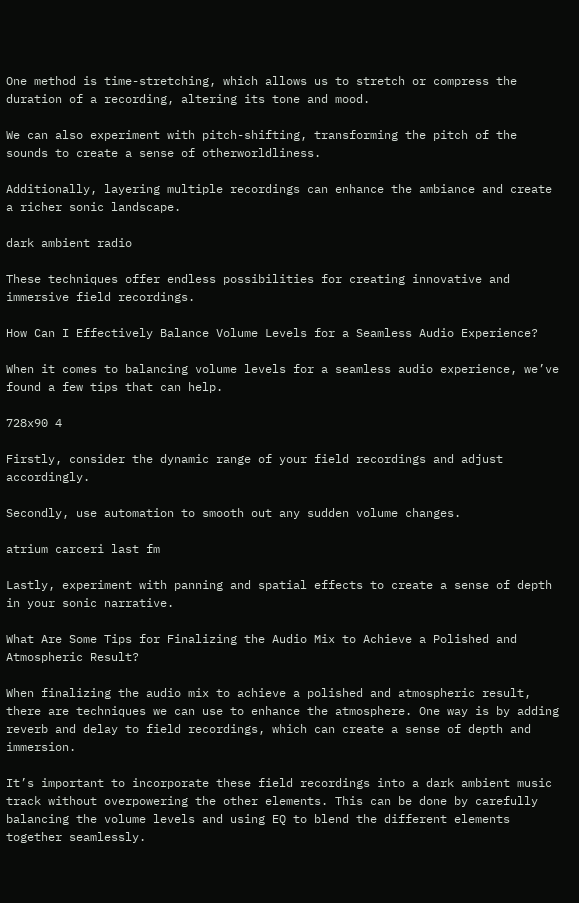One method is time-stretching, which allows us to stretch or compress the duration of a recording, altering its tone and mood.

We can also experiment with pitch-shifting, transforming the pitch of the sounds to create a sense of otherworldliness.

Additionally, layering multiple recordings can enhance the ambiance and create a richer sonic landscape.

dark ambient radio

These techniques offer endless possibilities for creating innovative and immersive field recordings.

How Can I Effectively Balance Volume Levels for a Seamless Audio Experience?

When it comes to balancing volume levels for a seamless audio experience, we’ve found a few tips that can help.

728x90 4

Firstly, consider the dynamic range of your field recordings and adjust accordingly.

Secondly, use automation to smooth out any sudden volume changes.

atrium carceri last fm

Lastly, experiment with panning and spatial effects to create a sense of depth in your sonic narrative.

What Are Some Tips for Finalizing the Audio Mix to Achieve a Polished and Atmospheric Result?

When finalizing the audio mix to achieve a polished and atmospheric result, there are techniques we can use to enhance the atmosphere. One way is by adding reverb and delay to field recordings, which can create a sense of depth and immersion.

It’s important to incorporate these field recordings into a dark ambient music track without overpowering the other elements. This can be done by carefully balancing the volume levels and using EQ to blend the different elements together seamlessly.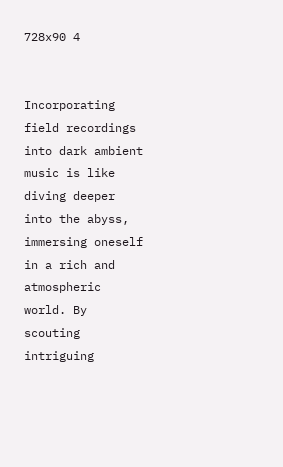728x90 4


Incorporating field recordings into dark ambient music is like diving deeper into the abyss, immersing oneself in a rich and atmospheric world. By scouting intriguing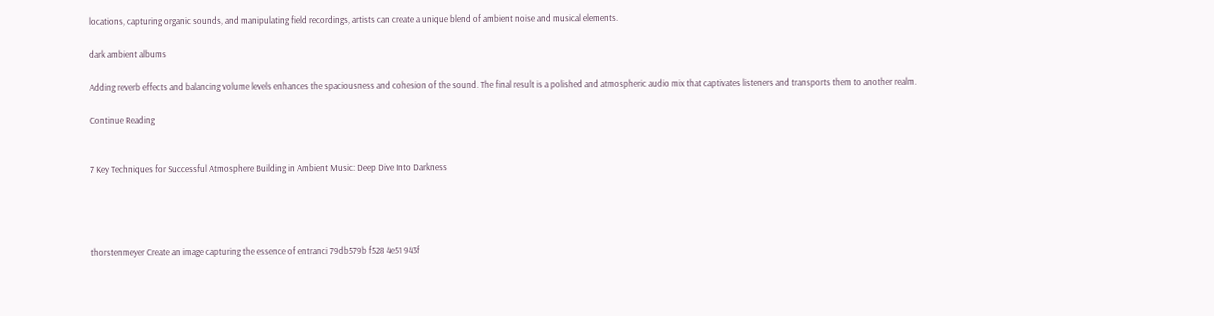locations, capturing organic sounds, and manipulating field recordings, artists can create a unique blend of ambient noise and musical elements.

dark ambient albums

Adding reverb effects and balancing volume levels enhances the spaciousness and cohesion of the sound. The final result is a polished and atmospheric audio mix that captivates listeners and transports them to another realm.

Continue Reading


7 Key Techniques for Successful Atmosphere Building in Ambient Music: Deep Dive Into Darkness




thorstenmeyer Create an image capturing the essence of entranci 79db579b f528 4e51 943f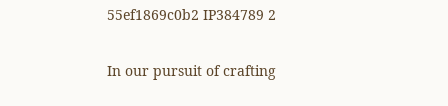55ef1869c0b2 IP384789 2

In our pursuit of crafting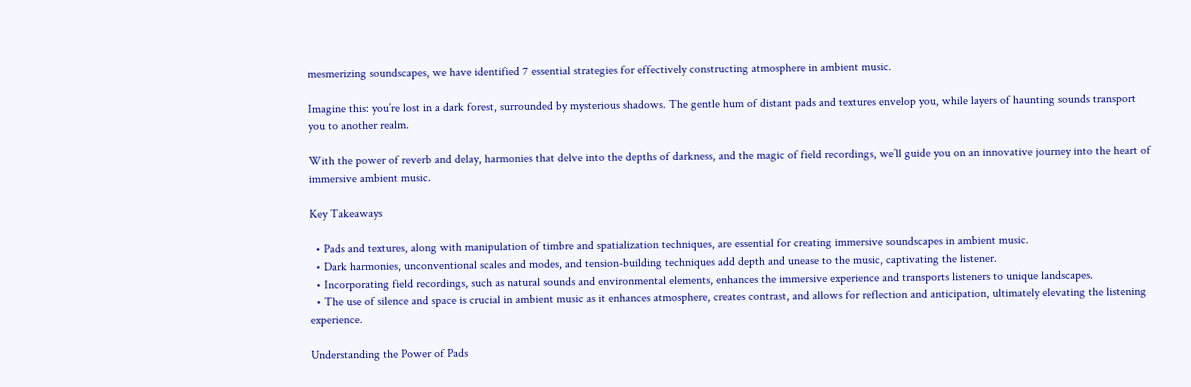mesmerizing soundscapes, we have identified 7 essential strategies for effectively constructing atmosphere in ambient music.

Imagine this: you’re lost in a dark forest, surrounded by mysterious shadows. The gentle hum of distant pads and textures envelop you, while layers of haunting sounds transport you to another realm.

With the power of reverb and delay, harmonies that delve into the depths of darkness, and the magic of field recordings, we’ll guide you on an innovative journey into the heart of immersive ambient music.

Key Takeaways

  • Pads and textures, along with manipulation of timbre and spatialization techniques, are essential for creating immersive soundscapes in ambient music.
  • Dark harmonies, unconventional scales and modes, and tension-building techniques add depth and unease to the music, captivating the listener.
  • Incorporating field recordings, such as natural sounds and environmental elements, enhances the immersive experience and transports listeners to unique landscapes.
  • The use of silence and space is crucial in ambient music as it enhances atmosphere, creates contrast, and allows for reflection and anticipation, ultimately elevating the listening experience.

Understanding the Power of Pads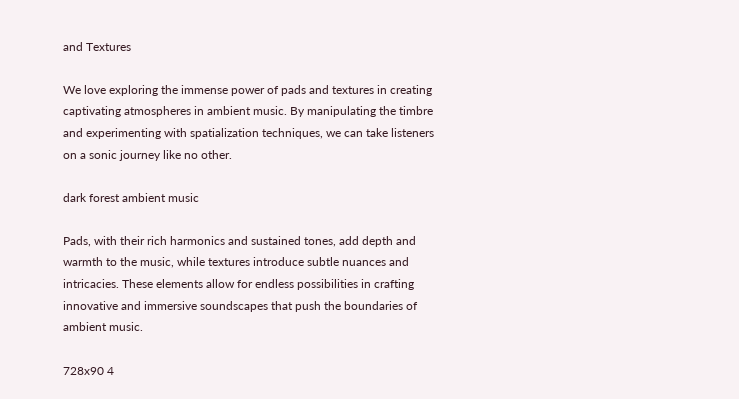and Textures

We love exploring the immense power of pads and textures in creating captivating atmospheres in ambient music. By manipulating the timbre and experimenting with spatialization techniques, we can take listeners on a sonic journey like no other.

dark forest ambient music

Pads, with their rich harmonics and sustained tones, add depth and warmth to the music, while textures introduce subtle nuances and intricacies. These elements allow for endless possibilities in crafting innovative and immersive soundscapes that push the boundaries of ambient music.

728x90 4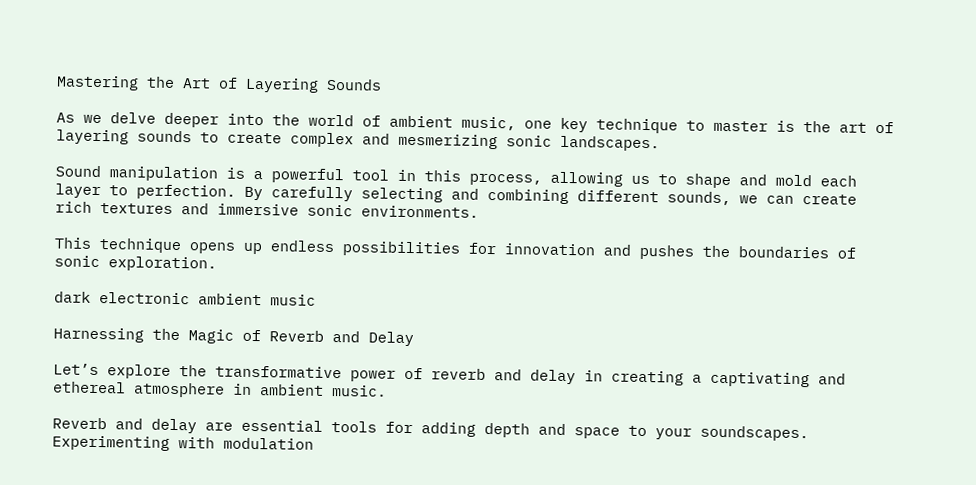Mastering the Art of Layering Sounds

As we delve deeper into the world of ambient music, one key technique to master is the art of layering sounds to create complex and mesmerizing sonic landscapes.

Sound manipulation is a powerful tool in this process, allowing us to shape and mold each layer to perfection. By carefully selecting and combining different sounds, we can create rich textures and immersive sonic environments.

This technique opens up endless possibilities for innovation and pushes the boundaries of sonic exploration.

dark electronic ambient music

Harnessing the Magic of Reverb and Delay

Let’s explore the transformative power of reverb and delay in creating a captivating and ethereal atmosphere in ambient music.

Reverb and delay are essential tools for adding depth and space to your soundscapes. Experimenting with modulation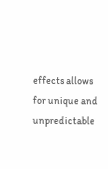effects allows for unique and unpredictable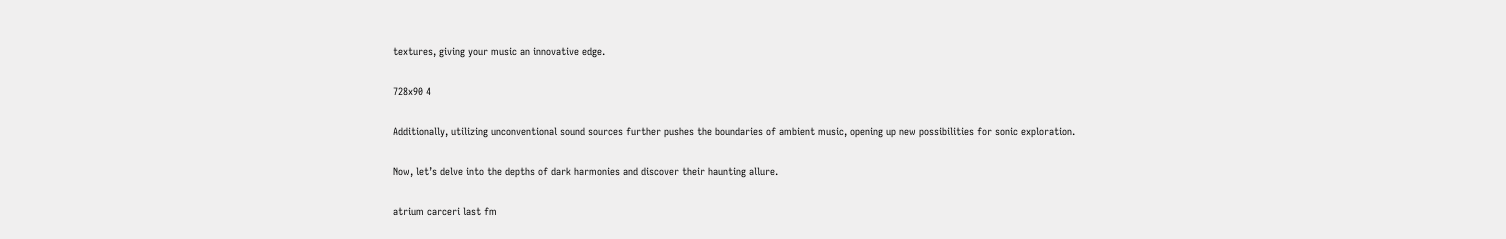textures, giving your music an innovative edge.

728x90 4

Additionally, utilizing unconventional sound sources further pushes the boundaries of ambient music, opening up new possibilities for sonic exploration.

Now, let’s delve into the depths of dark harmonies and discover their haunting allure.

atrium carceri last fm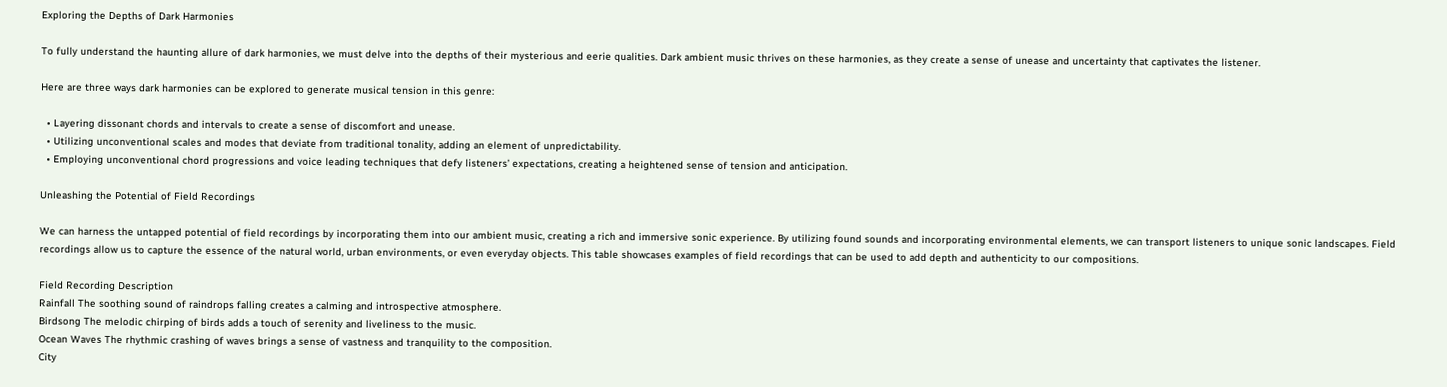Exploring the Depths of Dark Harmonies

To fully understand the haunting allure of dark harmonies, we must delve into the depths of their mysterious and eerie qualities. Dark ambient music thrives on these harmonies, as they create a sense of unease and uncertainty that captivates the listener.

Here are three ways dark harmonies can be explored to generate musical tension in this genre:

  • Layering dissonant chords and intervals to create a sense of discomfort and unease.
  • Utilizing unconventional scales and modes that deviate from traditional tonality, adding an element of unpredictability.
  • Employing unconventional chord progressions and voice leading techniques that defy listeners’ expectations, creating a heightened sense of tension and anticipation.

Unleashing the Potential of Field Recordings

We can harness the untapped potential of field recordings by incorporating them into our ambient music, creating a rich and immersive sonic experience. By utilizing found sounds and incorporating environmental elements, we can transport listeners to unique sonic landscapes. Field recordings allow us to capture the essence of the natural world, urban environments, or even everyday objects. This table showcases examples of field recordings that can be used to add depth and authenticity to our compositions.

Field Recording Description
Rainfall The soothing sound of raindrops falling creates a calming and introspective atmosphere.
Birdsong The melodic chirping of birds adds a touch of serenity and liveliness to the music.
Ocean Waves The rhythmic crashing of waves brings a sense of vastness and tranquility to the composition.
City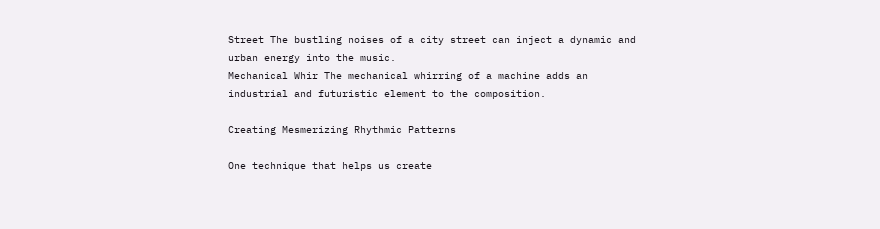Street The bustling noises of a city street can inject a dynamic and urban energy into the music.
Mechanical Whir The mechanical whirring of a machine adds an industrial and futuristic element to the composition.

Creating Mesmerizing Rhythmic Patterns

One technique that helps us create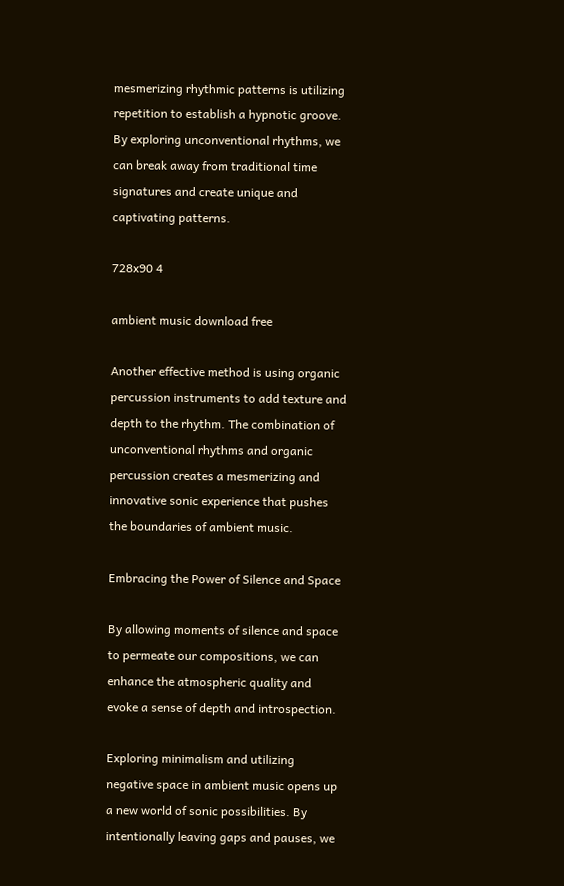mesmerizing rhythmic patterns is utilizing repetition to establish a hypnotic groove. By exploring unconventional rhythms, we can break away from traditional time signatures and create unique and captivating patterns.

728x90 4

ambient music download free

Another effective method is using organic percussion instruments to add texture and depth to the rhythm. The combination of unconventional rhythms and organic percussion creates a mesmerizing and innovative sonic experience that pushes the boundaries of ambient music.

Embracing the Power of Silence and Space

By allowing moments of silence and space to permeate our compositions, we can enhance the atmospheric quality and evoke a sense of depth and introspection.

Exploring minimalism and utilizing negative space in ambient music opens up a new world of sonic possibilities. By intentionally leaving gaps and pauses, we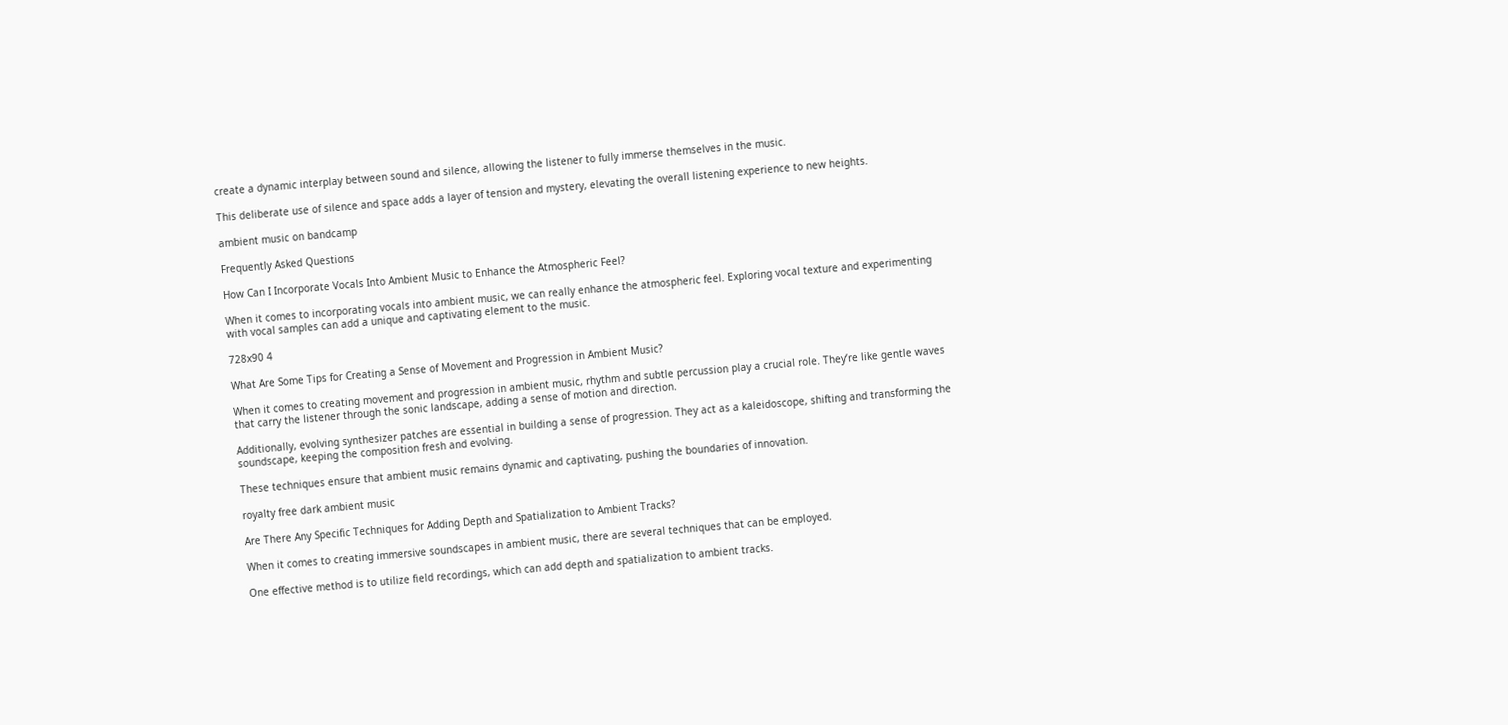create a dynamic interplay between sound and silence, allowing the listener to fully immerse themselves in the music.

This deliberate use of silence and space adds a layer of tension and mystery, elevating the overall listening experience to new heights.

ambient music on bandcamp

Frequently Asked Questions

How Can I Incorporate Vocals Into Ambient Music to Enhance the Atmospheric Feel?

When it comes to incorporating vocals into ambient music, we can really enhance the atmospheric feel. Exploring vocal texture and experimenting with vocal samples can add a unique and captivating element to the music.

728x90 4

What Are Some Tips for Creating a Sense of Movement and Progression in Ambient Music?

When it comes to creating movement and progression in ambient music, rhythm and subtle percussion play a crucial role. They’re like gentle waves that carry the listener through the sonic landscape, adding a sense of motion and direction.

Additionally, evolving synthesizer patches are essential in building a sense of progression. They act as a kaleidoscope, shifting and transforming the soundscape, keeping the composition fresh and evolving.

These techniques ensure that ambient music remains dynamic and captivating, pushing the boundaries of innovation.

royalty free dark ambient music

Are There Any Specific Techniques for Adding Depth and Spatialization to Ambient Tracks?

When it comes to creating immersive soundscapes in ambient music, there are several techniques that can be employed.

One effective method is to utilize field recordings, which can add depth and spatialization to ambient tracks.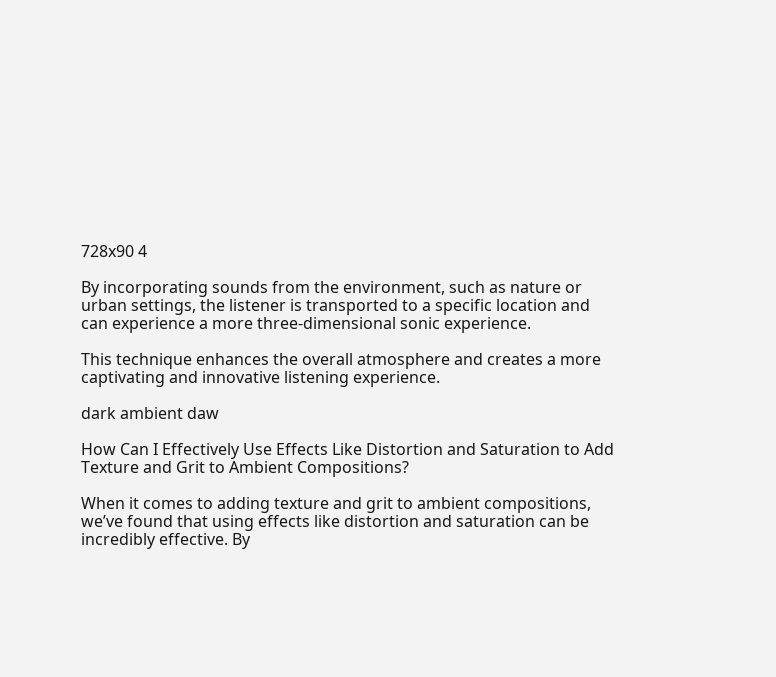728x90 4

By incorporating sounds from the environment, such as nature or urban settings, the listener is transported to a specific location and can experience a more three-dimensional sonic experience.

This technique enhances the overall atmosphere and creates a more captivating and innovative listening experience.

dark ambient daw

How Can I Effectively Use Effects Like Distortion and Saturation to Add Texture and Grit to Ambient Compositions?

When it comes to adding texture and grit to ambient compositions, we’ve found that using effects like distortion and saturation can be incredibly effective. By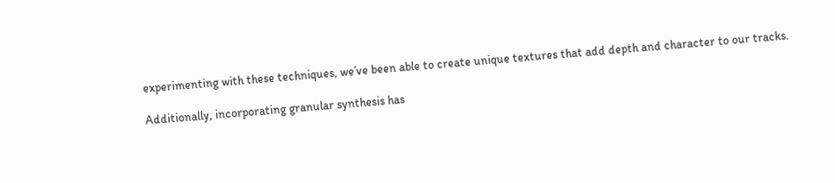experimenting with these techniques, we’ve been able to create unique textures that add depth and character to our tracks.

Additionally, incorporating granular synthesis has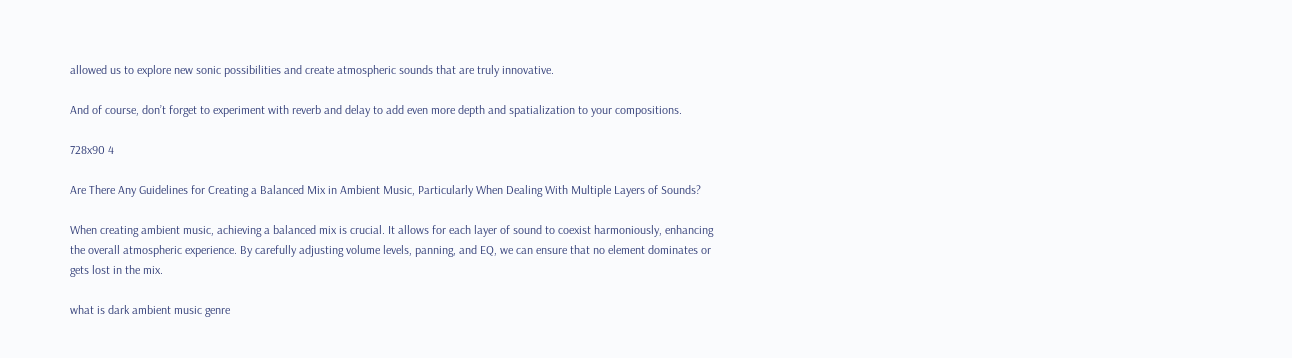allowed us to explore new sonic possibilities and create atmospheric sounds that are truly innovative.

And of course, don’t forget to experiment with reverb and delay to add even more depth and spatialization to your compositions.

728x90 4

Are There Any Guidelines for Creating a Balanced Mix in Ambient Music, Particularly When Dealing With Multiple Layers of Sounds?

When creating ambient music, achieving a balanced mix is crucial. It allows for each layer of sound to coexist harmoniously, enhancing the overall atmospheric experience. By carefully adjusting volume levels, panning, and EQ, we can ensure that no element dominates or gets lost in the mix.

what is dark ambient music genre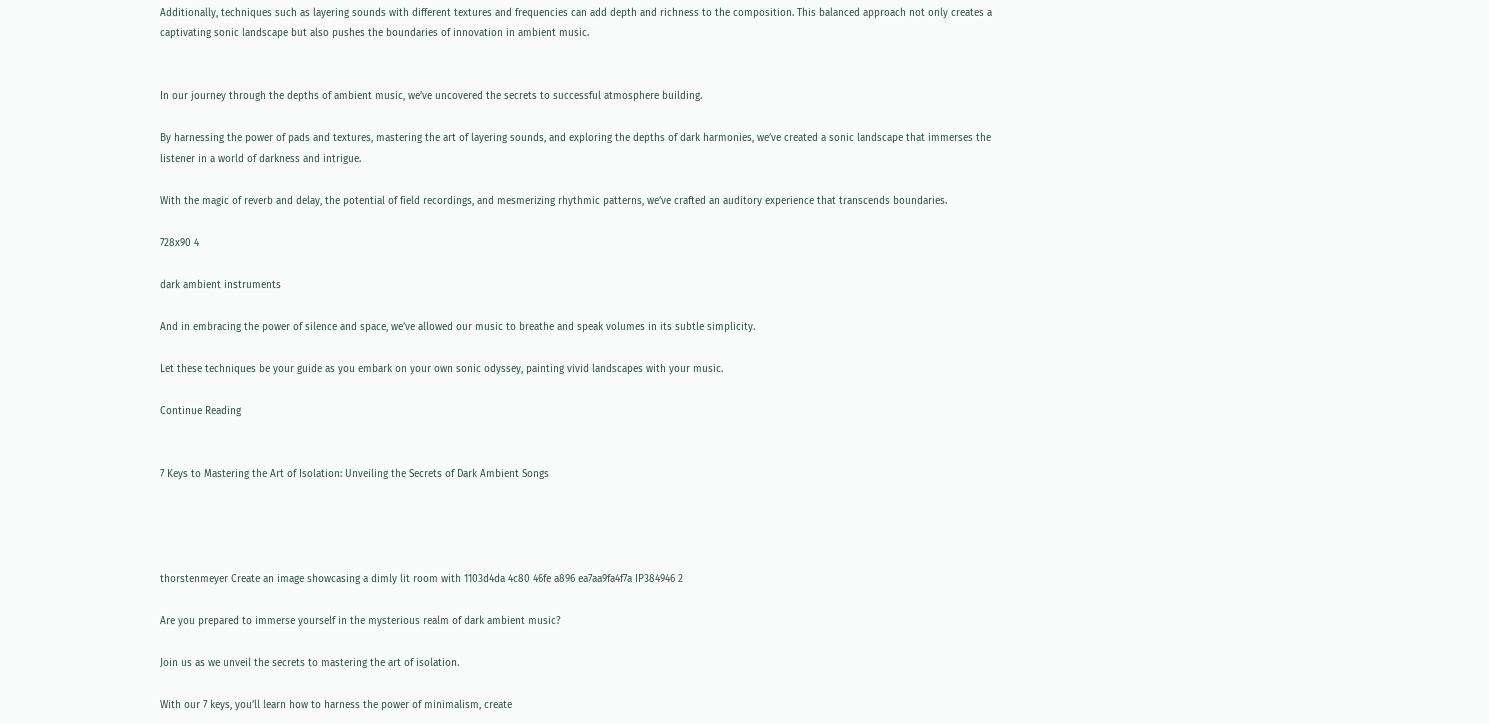Additionally, techniques such as layering sounds with different textures and frequencies can add depth and richness to the composition. This balanced approach not only creates a captivating sonic landscape but also pushes the boundaries of innovation in ambient music.


In our journey through the depths of ambient music, we’ve uncovered the secrets to successful atmosphere building.

By harnessing the power of pads and textures, mastering the art of layering sounds, and exploring the depths of dark harmonies, we’ve created a sonic landscape that immerses the listener in a world of darkness and intrigue.

With the magic of reverb and delay, the potential of field recordings, and mesmerizing rhythmic patterns, we’ve crafted an auditory experience that transcends boundaries.

728x90 4

dark ambient instruments

And in embracing the power of silence and space, we’ve allowed our music to breathe and speak volumes in its subtle simplicity.

Let these techniques be your guide as you embark on your own sonic odyssey, painting vivid landscapes with your music.

Continue Reading


7 Keys to Mastering the Art of Isolation: Unveiling the Secrets of Dark Ambient Songs




thorstenmeyer Create an image showcasing a dimly lit room with 1103d4da 4c80 46fe a896 ea7aa9fa4f7a IP384946 2

Are you prepared to immerse yourself in the mysterious realm of dark ambient music?

Join us as we unveil the secrets to mastering the art of isolation.

With our 7 keys, you’ll learn how to harness the power of minimalism, create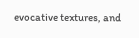evocative textures, and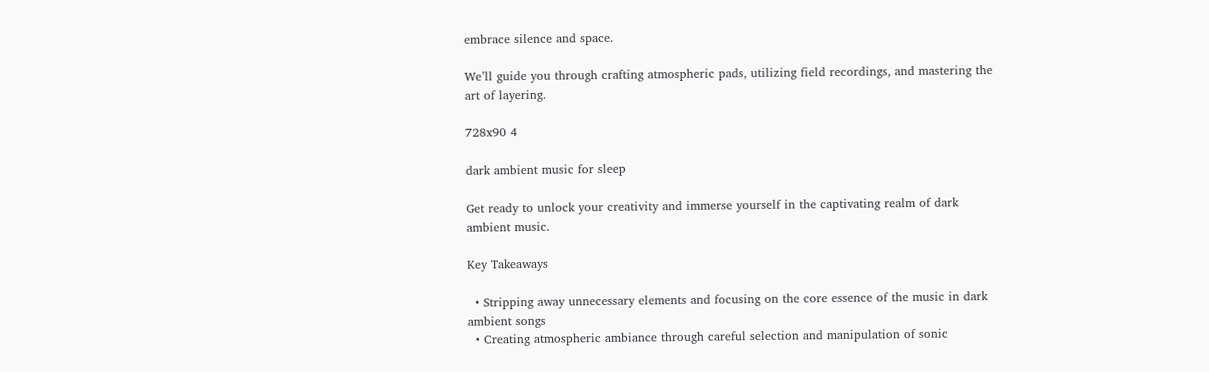embrace silence and space.

We’ll guide you through crafting atmospheric pads, utilizing field recordings, and mastering the art of layering.

728x90 4

dark ambient music for sleep

Get ready to unlock your creativity and immerse yourself in the captivating realm of dark ambient music.

Key Takeaways

  • Stripping away unnecessary elements and focusing on the core essence of the music in dark ambient songs
  • Creating atmospheric ambiance through careful selection and manipulation of sonic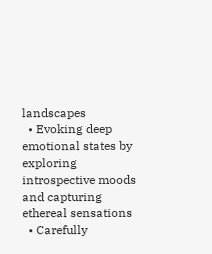landscapes
  • Evoking deep emotional states by exploring introspective moods and capturing ethereal sensations
  • Carefully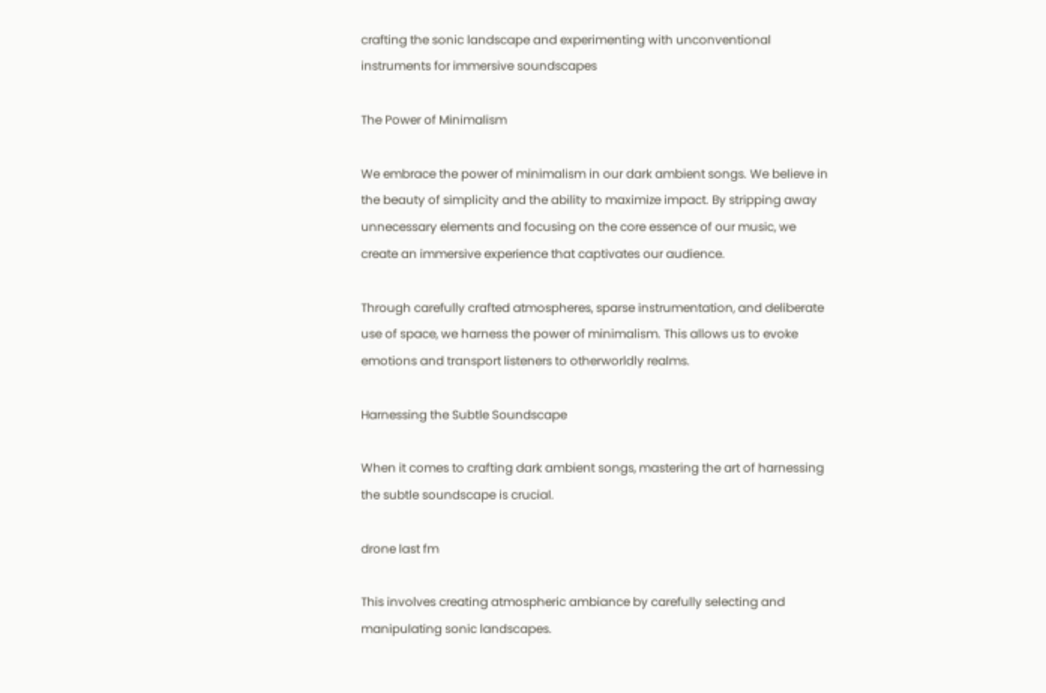crafting the sonic landscape and experimenting with unconventional instruments for immersive soundscapes

The Power of Minimalism

We embrace the power of minimalism in our dark ambient songs. We believe in the beauty of simplicity and the ability to maximize impact. By stripping away unnecessary elements and focusing on the core essence of our music, we create an immersive experience that captivates our audience.

Through carefully crafted atmospheres, sparse instrumentation, and deliberate use of space, we harness the power of minimalism. This allows us to evoke emotions and transport listeners to otherworldly realms.

Harnessing the Subtle Soundscape

When it comes to crafting dark ambient songs, mastering the art of harnessing the subtle soundscape is crucial.

drone last fm

This involves creating atmospheric ambiance by carefully selecting and manipulating sonic landscapes.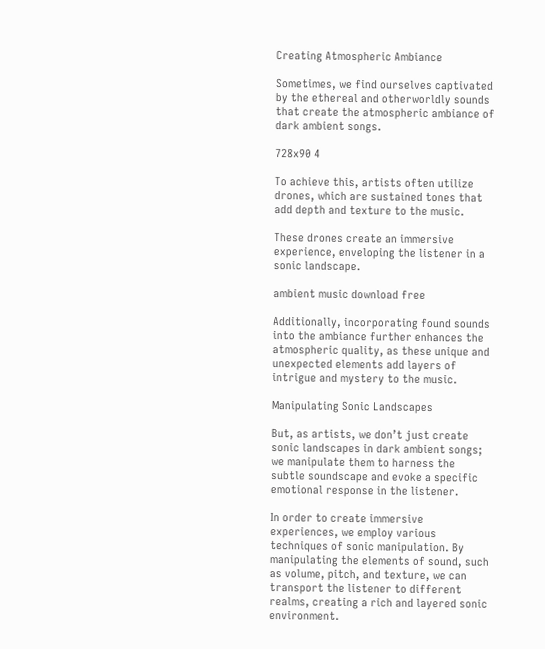Creating Atmospheric Ambiance

Sometimes, we find ourselves captivated by the ethereal and otherworldly sounds that create the atmospheric ambiance of dark ambient songs.

728x90 4

To achieve this, artists often utilize drones, which are sustained tones that add depth and texture to the music.

These drones create an immersive experience, enveloping the listener in a sonic landscape.

ambient music download free

Additionally, incorporating found sounds into the ambiance further enhances the atmospheric quality, as these unique and unexpected elements add layers of intrigue and mystery to the music.

Manipulating Sonic Landscapes

But, as artists, we don’t just create sonic landscapes in dark ambient songs; we manipulate them to harness the subtle soundscape and evoke a specific emotional response in the listener.

In order to create immersive experiences, we employ various techniques of sonic manipulation. By manipulating the elements of sound, such as volume, pitch, and texture, we can transport the listener to different realms, creating a rich and layered sonic environment.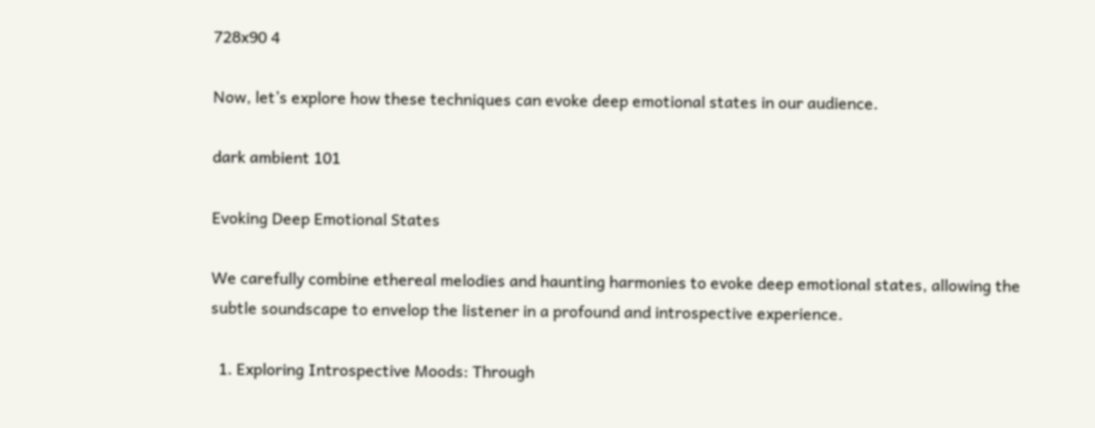728x90 4

Now, let’s explore how these techniques can evoke deep emotional states in our audience.

dark ambient 101

Evoking Deep Emotional States

We carefully combine ethereal melodies and haunting harmonies to evoke deep emotional states, allowing the subtle soundscape to envelop the listener in a profound and introspective experience.

  1. Exploring Introspective Moods: Through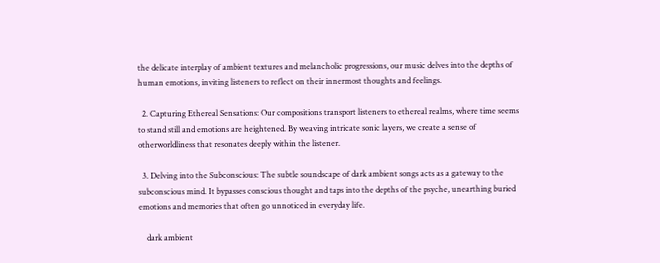the delicate interplay of ambient textures and melancholic progressions, our music delves into the depths of human emotions, inviting listeners to reflect on their innermost thoughts and feelings.

  2. Capturing Ethereal Sensations: Our compositions transport listeners to ethereal realms, where time seems to stand still and emotions are heightened. By weaving intricate sonic layers, we create a sense of otherworldliness that resonates deeply within the listener.

  3. Delving into the Subconscious: The subtle soundscape of dark ambient songs acts as a gateway to the subconscious mind. It bypasses conscious thought and taps into the depths of the psyche, unearthing buried emotions and memories that often go unnoticed in everyday life.

    dark ambient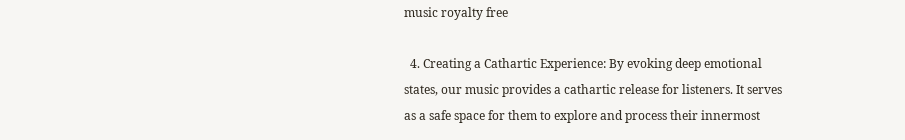music royalty free

  4. Creating a Cathartic Experience: By evoking deep emotional states, our music provides a cathartic release for listeners. It serves as a safe space for them to explore and process their innermost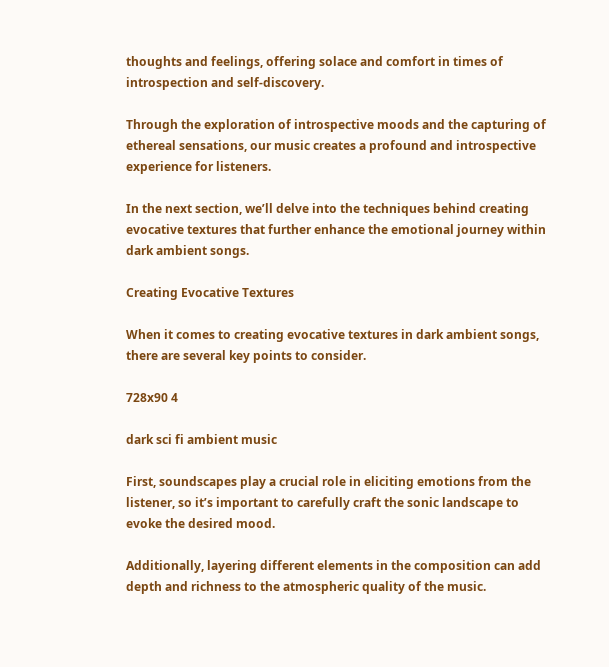thoughts and feelings, offering solace and comfort in times of introspection and self-discovery.

Through the exploration of introspective moods and the capturing of ethereal sensations, our music creates a profound and introspective experience for listeners.

In the next section, we’ll delve into the techniques behind creating evocative textures that further enhance the emotional journey within dark ambient songs.

Creating Evocative Textures

When it comes to creating evocative textures in dark ambient songs, there are several key points to consider.

728x90 4

dark sci fi ambient music

First, soundscapes play a crucial role in eliciting emotions from the listener, so it’s important to carefully craft the sonic landscape to evoke the desired mood.

Additionally, layering different elements in the composition can add depth and richness to the atmospheric quality of the music.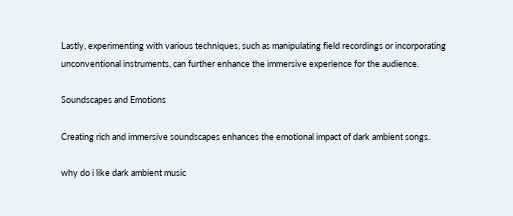Lastly, experimenting with various techniques, such as manipulating field recordings or incorporating unconventional instruments, can further enhance the immersive experience for the audience.

Soundscapes and Emotions

Creating rich and immersive soundscapes enhances the emotional impact of dark ambient songs.

why do i like dark ambient music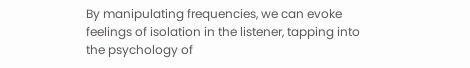By manipulating frequencies, we can evoke feelings of isolation in the listener, tapping into the psychology of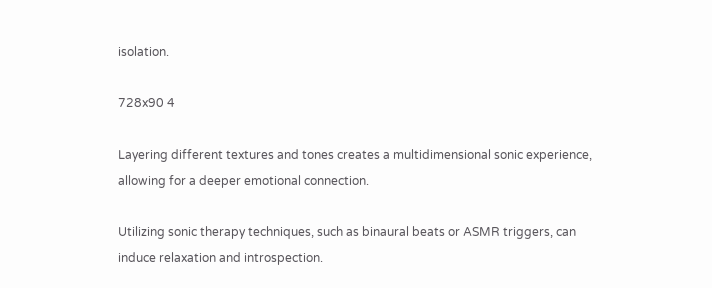isolation.

728x90 4

Layering different textures and tones creates a multidimensional sonic experience, allowing for a deeper emotional connection.

Utilizing sonic therapy techniques, such as binaural beats or ASMR triggers, can induce relaxation and introspection.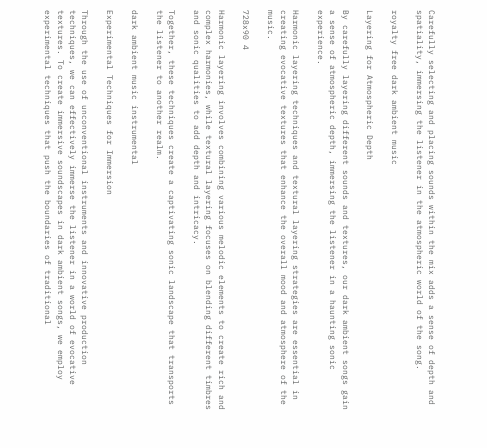Carefully selecting and placing sounds within the mix adds a sense of depth and spatiality, immersing the listener in the atmospheric world of the song.

royalty free dark ambient music

Layering for Atmospheric Depth

By carefully layering different sounds and textures, our dark ambient songs gain a sense of atmospheric depth, immersing the listener in a haunting sonic experience.

Harmonic layering techniques and textural layering strategies are essential in creating evocative textures that enhance the overall mood and atmosphere of the music.

728x90 4

Harmonic layering involves combining various melodic elements to create rich and complex harmonies, while textural layering focuses on blending different timbres and sonic qualities to add depth and intricacy.

Together, these techniques create a captivating sonic landscape that transports the listener to another realm.

dark ambient music instrumental

Experimental Techniques for Immersion

Through the use of unconventional instruments and innovative production techniques, we can effectively immerse the listener in a world of evocative textures. To create immersive soundscapes in dark ambient songs, we employ experimental techniques that push the boundaries of traditional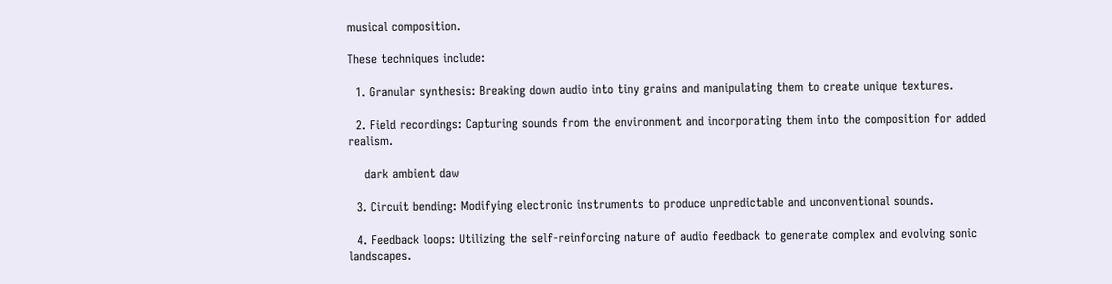musical composition.

These techniques include:

  1. Granular synthesis: Breaking down audio into tiny grains and manipulating them to create unique textures.

  2. Field recordings: Capturing sounds from the environment and incorporating them into the composition for added realism.

    dark ambient daw

  3. Circuit bending: Modifying electronic instruments to produce unpredictable and unconventional sounds.

  4. Feedback loops: Utilizing the self-reinforcing nature of audio feedback to generate complex and evolving sonic landscapes.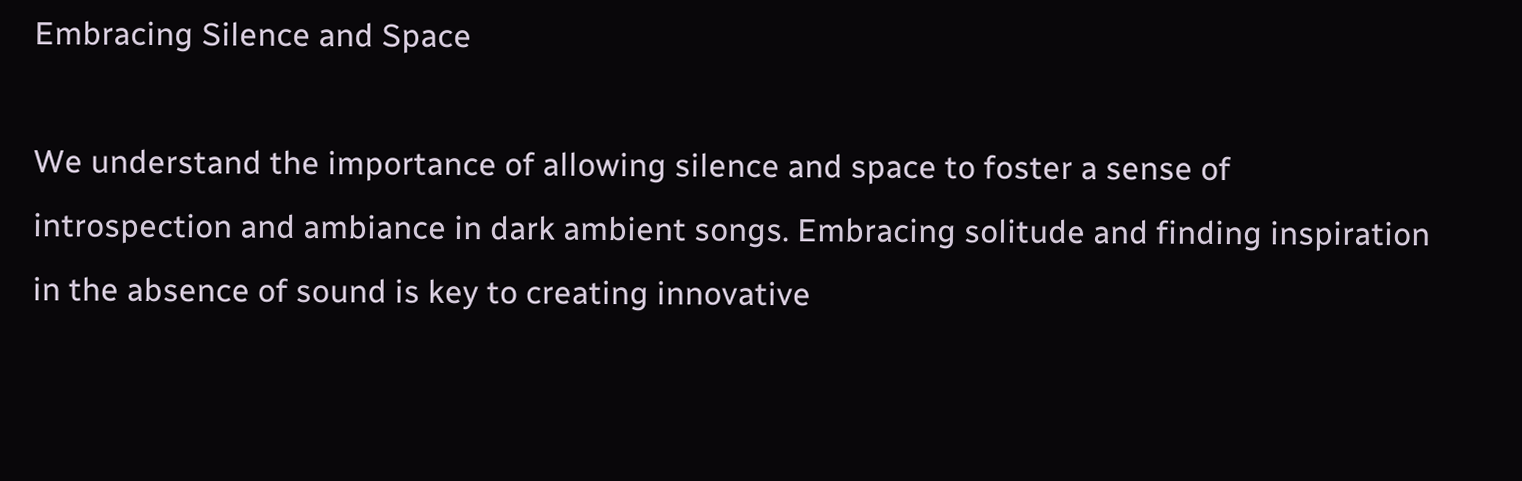Embracing Silence and Space

We understand the importance of allowing silence and space to foster a sense of introspection and ambiance in dark ambient songs. Embracing solitude and finding inspiration in the absence of sound is key to creating innovative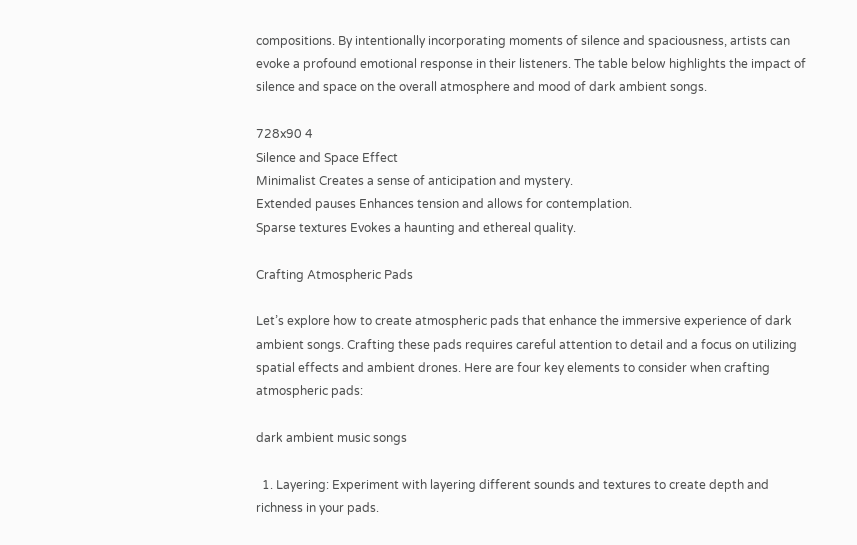compositions. By intentionally incorporating moments of silence and spaciousness, artists can evoke a profound emotional response in their listeners. The table below highlights the impact of silence and space on the overall atmosphere and mood of dark ambient songs.

728x90 4
Silence and Space Effect
Minimalist Creates a sense of anticipation and mystery.
Extended pauses Enhances tension and allows for contemplation.
Sparse textures Evokes a haunting and ethereal quality.

Crafting Atmospheric Pads

Let’s explore how to create atmospheric pads that enhance the immersive experience of dark ambient songs. Crafting these pads requires careful attention to detail and a focus on utilizing spatial effects and ambient drones. Here are four key elements to consider when crafting atmospheric pads:

dark ambient music songs

  1. Layering: Experiment with layering different sounds and textures to create depth and richness in your pads.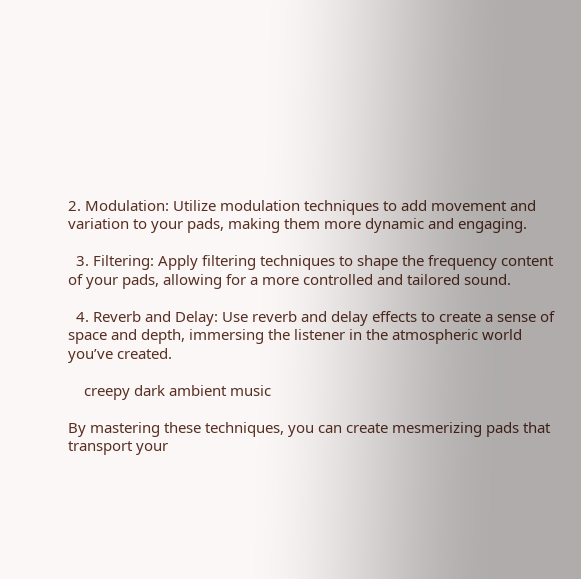2. Modulation: Utilize modulation techniques to add movement and variation to your pads, making them more dynamic and engaging.

  3. Filtering: Apply filtering techniques to shape the frequency content of your pads, allowing for a more controlled and tailored sound.

  4. Reverb and Delay: Use reverb and delay effects to create a sense of space and depth, immersing the listener in the atmospheric world you’ve created.

    creepy dark ambient music

By mastering these techniques, you can create mesmerizing pads that transport your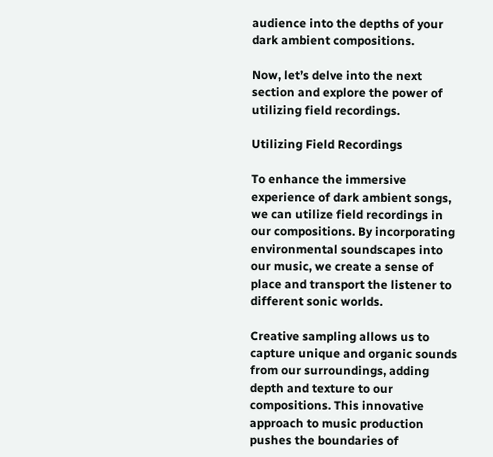audience into the depths of your dark ambient compositions.

Now, let’s delve into the next section and explore the power of utilizing field recordings.

Utilizing Field Recordings

To enhance the immersive experience of dark ambient songs, we can utilize field recordings in our compositions. By incorporating environmental soundscapes into our music, we create a sense of place and transport the listener to different sonic worlds.

Creative sampling allows us to capture unique and organic sounds from our surroundings, adding depth and texture to our compositions. This innovative approach to music production pushes the boundaries of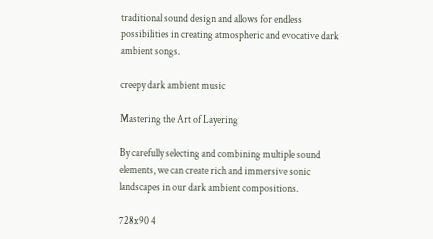traditional sound design and allows for endless possibilities in creating atmospheric and evocative dark ambient songs.

creepy dark ambient music

Mastering the Art of Layering

By carefully selecting and combining multiple sound elements, we can create rich and immersive sonic landscapes in our dark ambient compositions.

728x90 4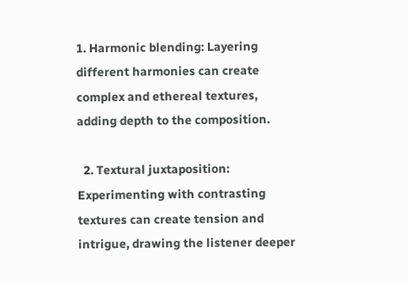1. Harmonic blending: Layering different harmonies can create complex and ethereal textures, adding depth to the composition.

  2. Textural juxtaposition: Experimenting with contrasting textures can create tension and intrigue, drawing the listener deeper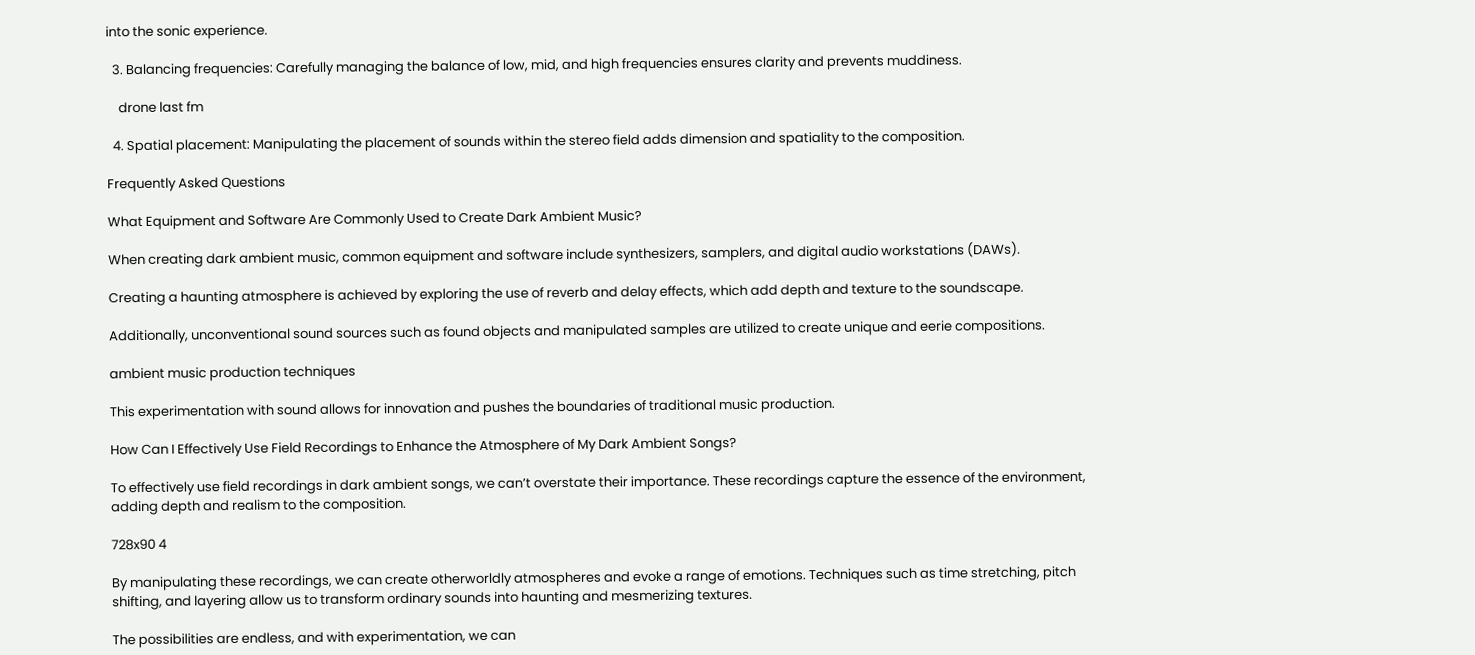into the sonic experience.

  3. Balancing frequencies: Carefully managing the balance of low, mid, and high frequencies ensures clarity and prevents muddiness.

    drone last fm

  4. Spatial placement: Manipulating the placement of sounds within the stereo field adds dimension and spatiality to the composition.

Frequently Asked Questions

What Equipment and Software Are Commonly Used to Create Dark Ambient Music?

When creating dark ambient music, common equipment and software include synthesizers, samplers, and digital audio workstations (DAWs).

Creating a haunting atmosphere is achieved by exploring the use of reverb and delay effects, which add depth and texture to the soundscape.

Additionally, unconventional sound sources such as found objects and manipulated samples are utilized to create unique and eerie compositions.

ambient music production techniques

This experimentation with sound allows for innovation and pushes the boundaries of traditional music production.

How Can I Effectively Use Field Recordings to Enhance the Atmosphere of My Dark Ambient Songs?

To effectively use field recordings in dark ambient songs, we can’t overstate their importance. These recordings capture the essence of the environment, adding depth and realism to the composition.

728x90 4

By manipulating these recordings, we can create otherworldly atmospheres and evoke a range of emotions. Techniques such as time stretching, pitch shifting, and layering allow us to transform ordinary sounds into haunting and mesmerizing textures.

The possibilities are endless, and with experimentation, we can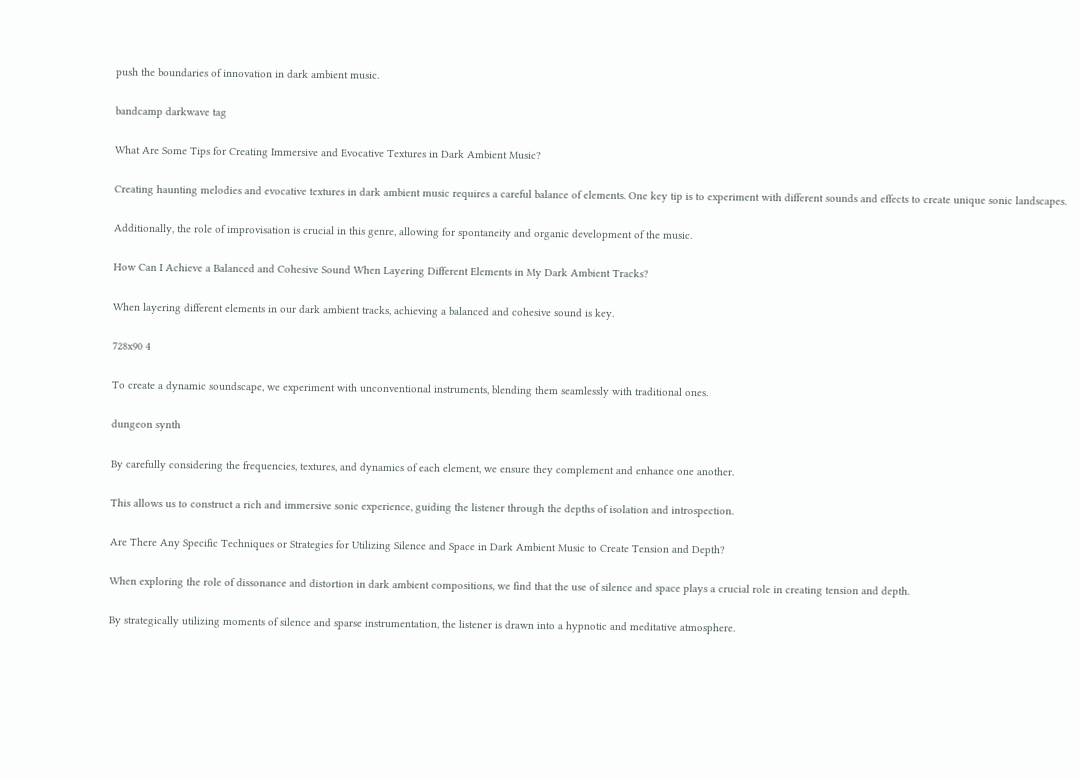push the boundaries of innovation in dark ambient music.

bandcamp darkwave tag

What Are Some Tips for Creating Immersive and Evocative Textures in Dark Ambient Music?

Creating haunting melodies and evocative textures in dark ambient music requires a careful balance of elements. One key tip is to experiment with different sounds and effects to create unique sonic landscapes.

Additionally, the role of improvisation is crucial in this genre, allowing for spontaneity and organic development of the music.

How Can I Achieve a Balanced and Cohesive Sound When Layering Different Elements in My Dark Ambient Tracks?

When layering different elements in our dark ambient tracks, achieving a balanced and cohesive sound is key.

728x90 4

To create a dynamic soundscape, we experiment with unconventional instruments, blending them seamlessly with traditional ones.

dungeon synth

By carefully considering the frequencies, textures, and dynamics of each element, we ensure they complement and enhance one another.

This allows us to construct a rich and immersive sonic experience, guiding the listener through the depths of isolation and introspection.

Are There Any Specific Techniques or Strategies for Utilizing Silence and Space in Dark Ambient Music to Create Tension and Depth?

When exploring the role of dissonance and distortion in dark ambient compositions, we find that the use of silence and space plays a crucial role in creating tension and depth.

By strategically utilizing moments of silence and sparse instrumentation, the listener is drawn into a hypnotic and meditative atmosphere.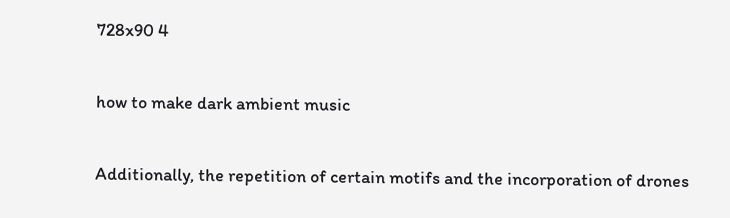728x90 4

how to make dark ambient music

Additionally, the repetition of certain motifs and the incorporation of drones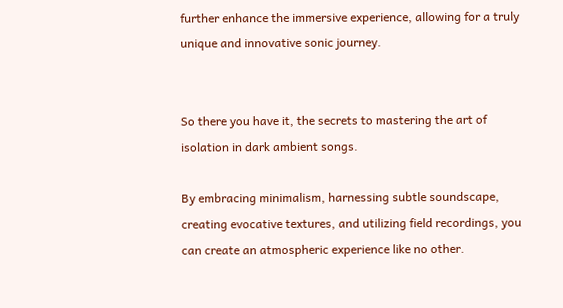further enhance the immersive experience, allowing for a truly unique and innovative sonic journey.


So there you have it, the secrets to mastering the art of isolation in dark ambient songs.

By embracing minimalism, harnessing subtle soundscape, creating evocative textures, and utilizing field recordings, you can create an atmospheric experience like no other.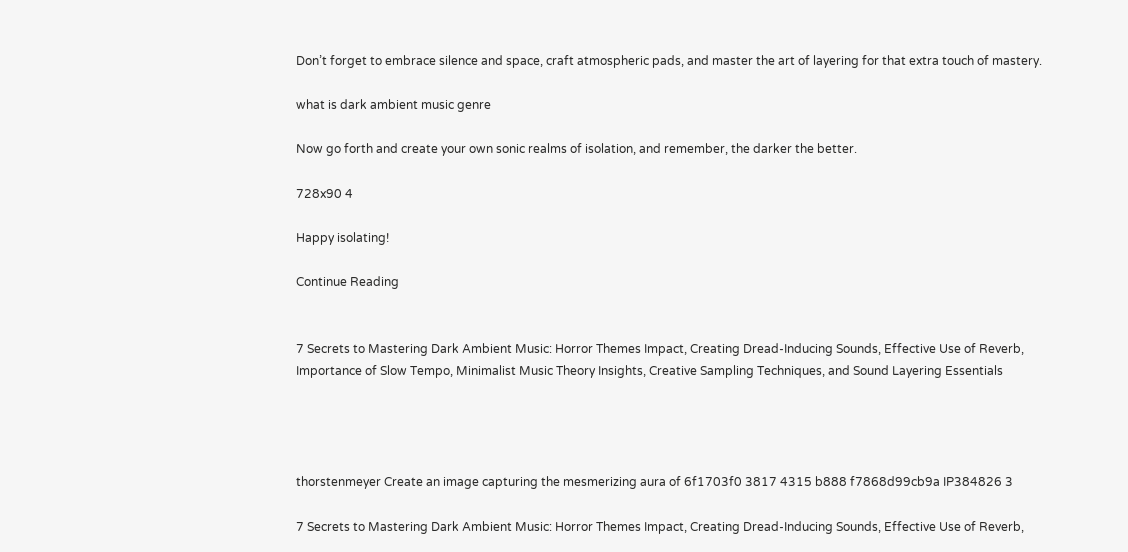Don’t forget to embrace silence and space, craft atmospheric pads, and master the art of layering for that extra touch of mastery.

what is dark ambient music genre

Now go forth and create your own sonic realms of isolation, and remember, the darker the better.

728x90 4

Happy isolating!

Continue Reading


7 Secrets to Mastering Dark Ambient Music: Horror Themes Impact, Creating Dread-Inducing Sounds, Effective Use of Reverb, Importance of Slow Tempo, Minimalist Music Theory Insights, Creative Sampling Techniques, and Sound Layering Essentials




thorstenmeyer Create an image capturing the mesmerizing aura of 6f1703f0 3817 4315 b888 f7868d99cb9a IP384826 3

7 Secrets to Mastering Dark Ambient Music: Horror Themes Impact, Creating Dread-Inducing Sounds, Effective Use of Reverb,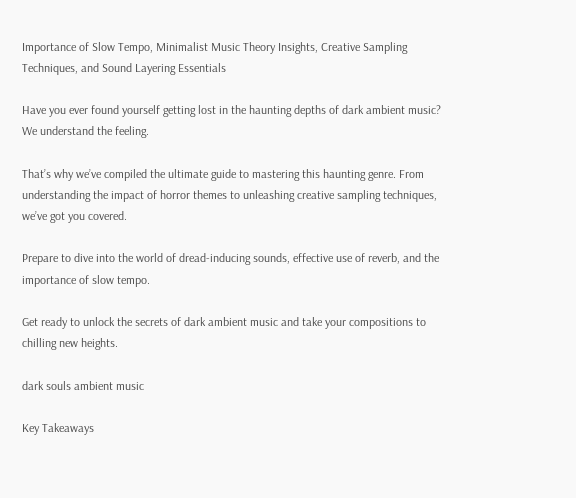Importance of Slow Tempo, Minimalist Music Theory Insights, Creative Sampling Techniques, and Sound Layering Essentials

Have you ever found yourself getting lost in the haunting depths of dark ambient music? We understand the feeling.

That’s why we’ve compiled the ultimate guide to mastering this haunting genre. From understanding the impact of horror themes to unleashing creative sampling techniques, we’ve got you covered.

Prepare to dive into the world of dread-inducing sounds, effective use of reverb, and the importance of slow tempo.

Get ready to unlock the secrets of dark ambient music and take your compositions to chilling new heights.

dark souls ambient music

Key Takeaways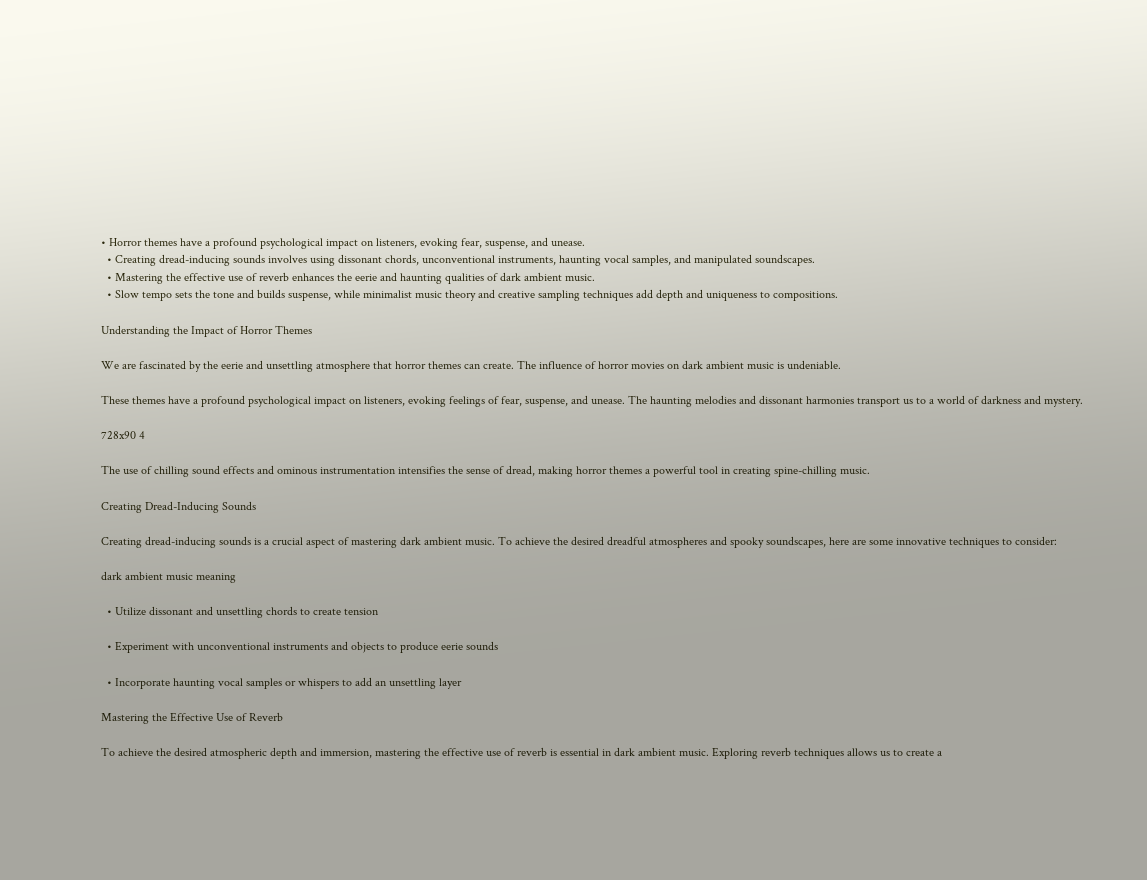• Horror themes have a profound psychological impact on listeners, evoking fear, suspense, and unease.
  • Creating dread-inducing sounds involves using dissonant chords, unconventional instruments, haunting vocal samples, and manipulated soundscapes.
  • Mastering the effective use of reverb enhances the eerie and haunting qualities of dark ambient music.
  • Slow tempo sets the tone and builds suspense, while minimalist music theory and creative sampling techniques add depth and uniqueness to compositions.

Understanding the Impact of Horror Themes

We are fascinated by the eerie and unsettling atmosphere that horror themes can create. The influence of horror movies on dark ambient music is undeniable.

These themes have a profound psychological impact on listeners, evoking feelings of fear, suspense, and unease. The haunting melodies and dissonant harmonies transport us to a world of darkness and mystery.

728x90 4

The use of chilling sound effects and ominous instrumentation intensifies the sense of dread, making horror themes a powerful tool in creating spine-chilling music.

Creating Dread-Inducing Sounds

Creating dread-inducing sounds is a crucial aspect of mastering dark ambient music. To achieve the desired dreadful atmospheres and spooky soundscapes, here are some innovative techniques to consider:

dark ambient music meaning

  • Utilize dissonant and unsettling chords to create tension

  • Experiment with unconventional instruments and objects to produce eerie sounds

  • Incorporate haunting vocal samples or whispers to add an unsettling layer

Mastering the Effective Use of Reverb

To achieve the desired atmospheric depth and immersion, mastering the effective use of reverb is essential in dark ambient music. Exploring reverb techniques allows us to create a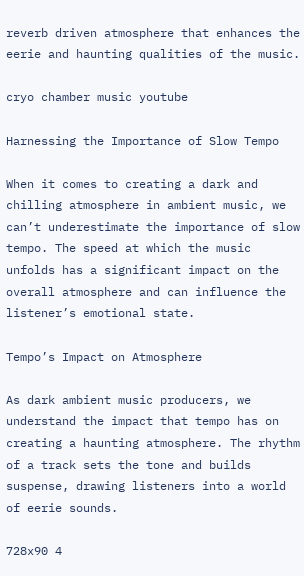reverb driven atmosphere that enhances the eerie and haunting qualities of the music.

cryo chamber music youtube

Harnessing the Importance of Slow Tempo

When it comes to creating a dark and chilling atmosphere in ambient music, we can’t underestimate the importance of slow tempo. The speed at which the music unfolds has a significant impact on the overall atmosphere and can influence the listener’s emotional state.

Tempo’s Impact on Atmosphere

As dark ambient music producers, we understand the impact that tempo has on creating a haunting atmosphere. The rhythm of a track sets the tone and builds suspense, drawing listeners into a world of eerie sounds.

728x90 4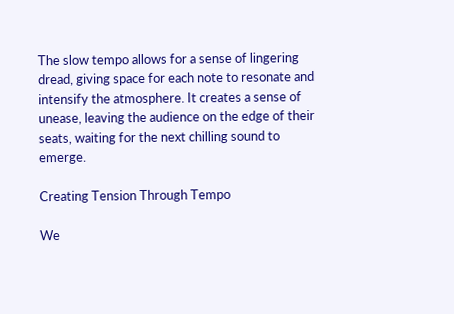The slow tempo allows for a sense of lingering dread, giving space for each note to resonate and intensify the atmosphere. It creates a sense of unease, leaving the audience on the edge of their seats, waiting for the next chilling sound to emerge.

Creating Tension Through Tempo

We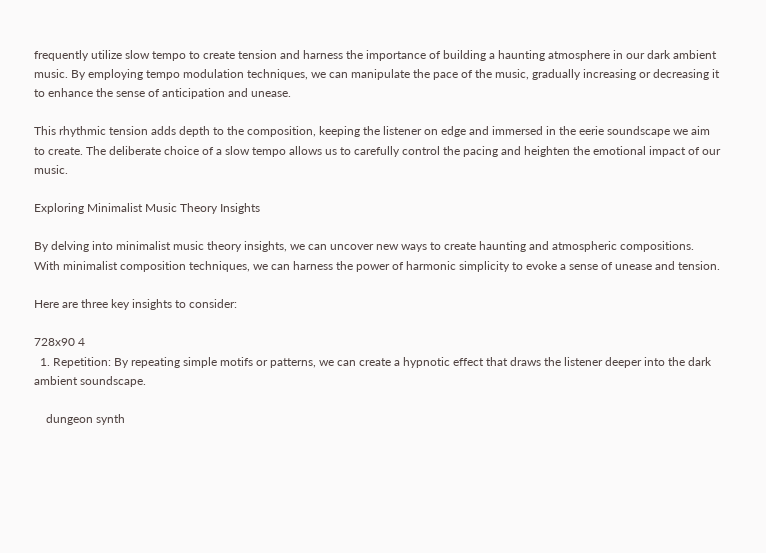frequently utilize slow tempo to create tension and harness the importance of building a haunting atmosphere in our dark ambient music. By employing tempo modulation techniques, we can manipulate the pace of the music, gradually increasing or decreasing it to enhance the sense of anticipation and unease.

This rhythmic tension adds depth to the composition, keeping the listener on edge and immersed in the eerie soundscape we aim to create. The deliberate choice of a slow tempo allows us to carefully control the pacing and heighten the emotional impact of our music.

Exploring Minimalist Music Theory Insights

By delving into minimalist music theory insights, we can uncover new ways to create haunting and atmospheric compositions. With minimalist composition techniques, we can harness the power of harmonic simplicity to evoke a sense of unease and tension.

Here are three key insights to consider:

728x90 4
  1. Repetition: By repeating simple motifs or patterns, we can create a hypnotic effect that draws the listener deeper into the dark ambient soundscape.

    dungeon synth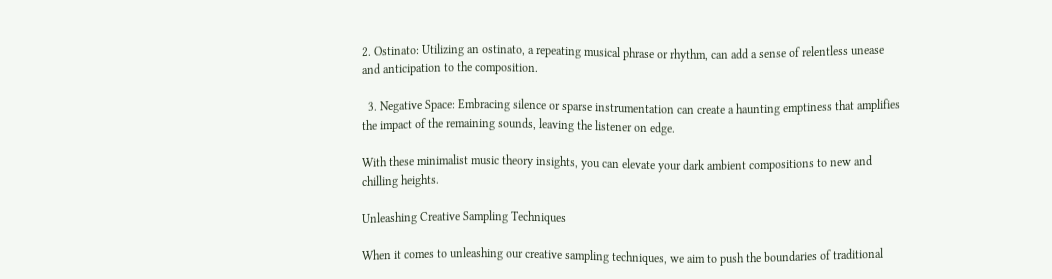2. Ostinato: Utilizing an ostinato, a repeating musical phrase or rhythm, can add a sense of relentless unease and anticipation to the composition.

  3. Negative Space: Embracing silence or sparse instrumentation can create a haunting emptiness that amplifies the impact of the remaining sounds, leaving the listener on edge.

With these minimalist music theory insights, you can elevate your dark ambient compositions to new and chilling heights.

Unleashing Creative Sampling Techniques

When it comes to unleashing our creative sampling techniques, we aim to push the boundaries of traditional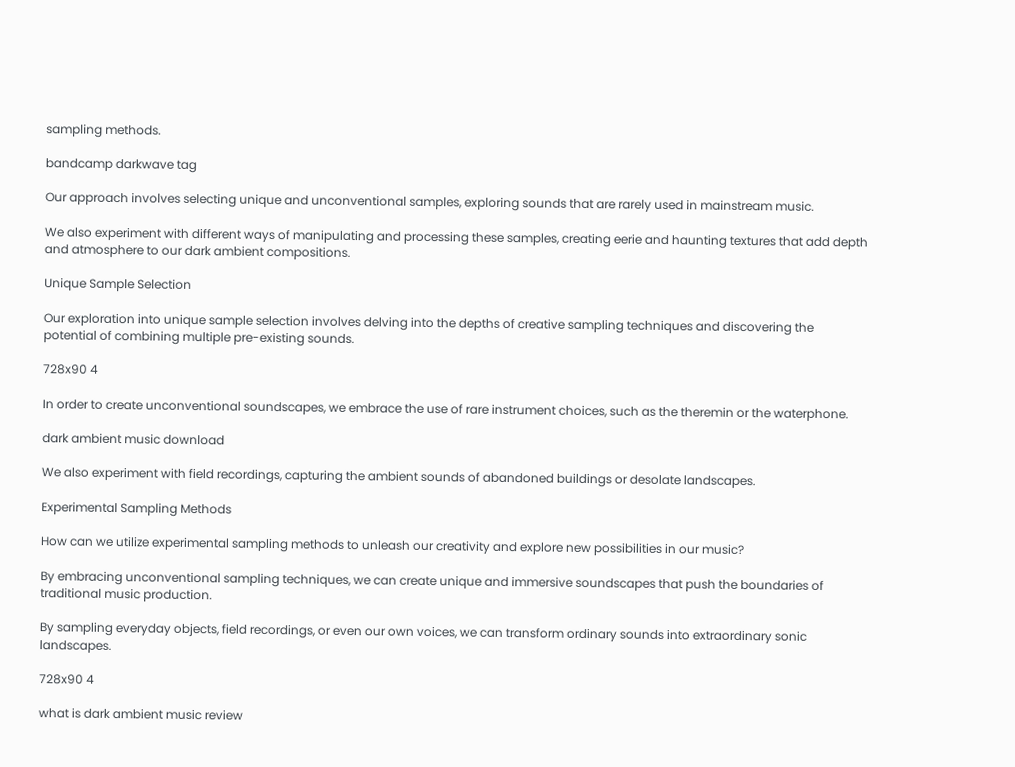sampling methods.

bandcamp darkwave tag

Our approach involves selecting unique and unconventional samples, exploring sounds that are rarely used in mainstream music.

We also experiment with different ways of manipulating and processing these samples, creating eerie and haunting textures that add depth and atmosphere to our dark ambient compositions.

Unique Sample Selection

Our exploration into unique sample selection involves delving into the depths of creative sampling techniques and discovering the potential of combining multiple pre-existing sounds.

728x90 4

In order to create unconventional soundscapes, we embrace the use of rare instrument choices, such as the theremin or the waterphone.

dark ambient music download

We also experiment with field recordings, capturing the ambient sounds of abandoned buildings or desolate landscapes.

Experimental Sampling Methods

How can we utilize experimental sampling methods to unleash our creativity and explore new possibilities in our music?

By embracing unconventional sampling techniques, we can create unique and immersive soundscapes that push the boundaries of traditional music production.

By sampling everyday objects, field recordings, or even our own voices, we can transform ordinary sounds into extraordinary sonic landscapes.

728x90 4

what is dark ambient music review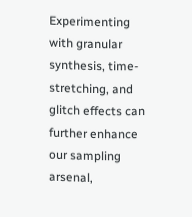Experimenting with granular synthesis, time-stretching, and glitch effects can further enhance our sampling arsenal,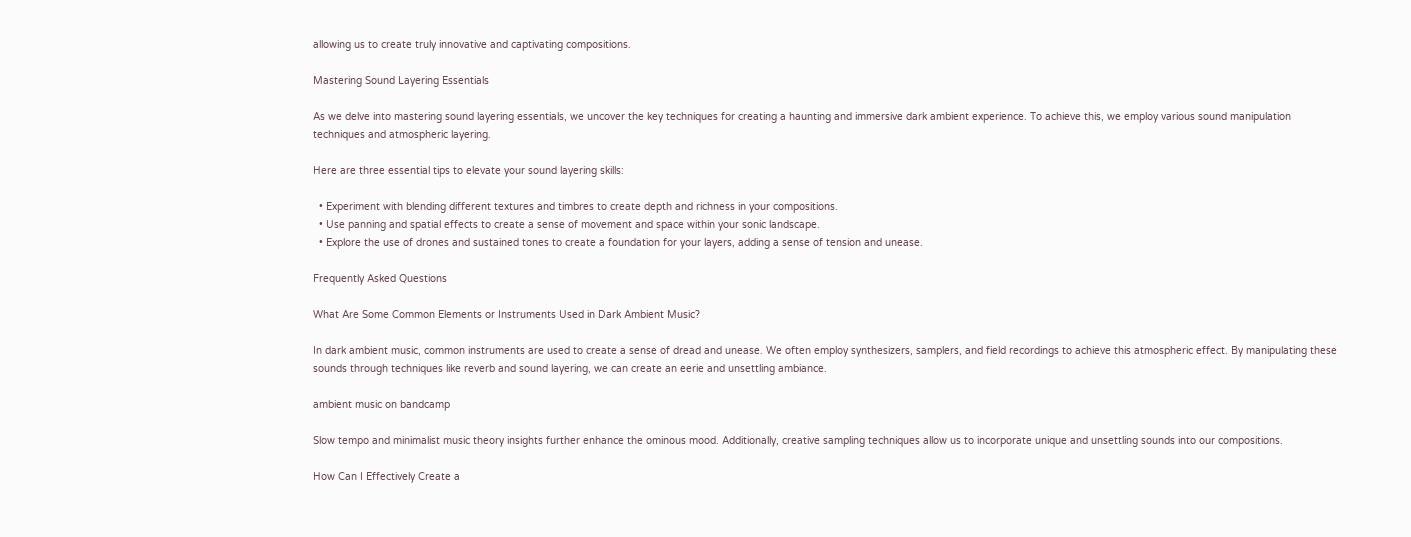allowing us to create truly innovative and captivating compositions.

Mastering Sound Layering Essentials

As we delve into mastering sound layering essentials, we uncover the key techniques for creating a haunting and immersive dark ambient experience. To achieve this, we employ various sound manipulation techniques and atmospheric layering.

Here are three essential tips to elevate your sound layering skills:

  • Experiment with blending different textures and timbres to create depth and richness in your compositions.
  • Use panning and spatial effects to create a sense of movement and space within your sonic landscape.
  • Explore the use of drones and sustained tones to create a foundation for your layers, adding a sense of tension and unease.

Frequently Asked Questions

What Are Some Common Elements or Instruments Used in Dark Ambient Music?

In dark ambient music, common instruments are used to create a sense of dread and unease. We often employ synthesizers, samplers, and field recordings to achieve this atmospheric effect. By manipulating these sounds through techniques like reverb and sound layering, we can create an eerie and unsettling ambiance.

ambient music on bandcamp

Slow tempo and minimalist music theory insights further enhance the ominous mood. Additionally, creative sampling techniques allow us to incorporate unique and unsettling sounds into our compositions.

How Can I Effectively Create a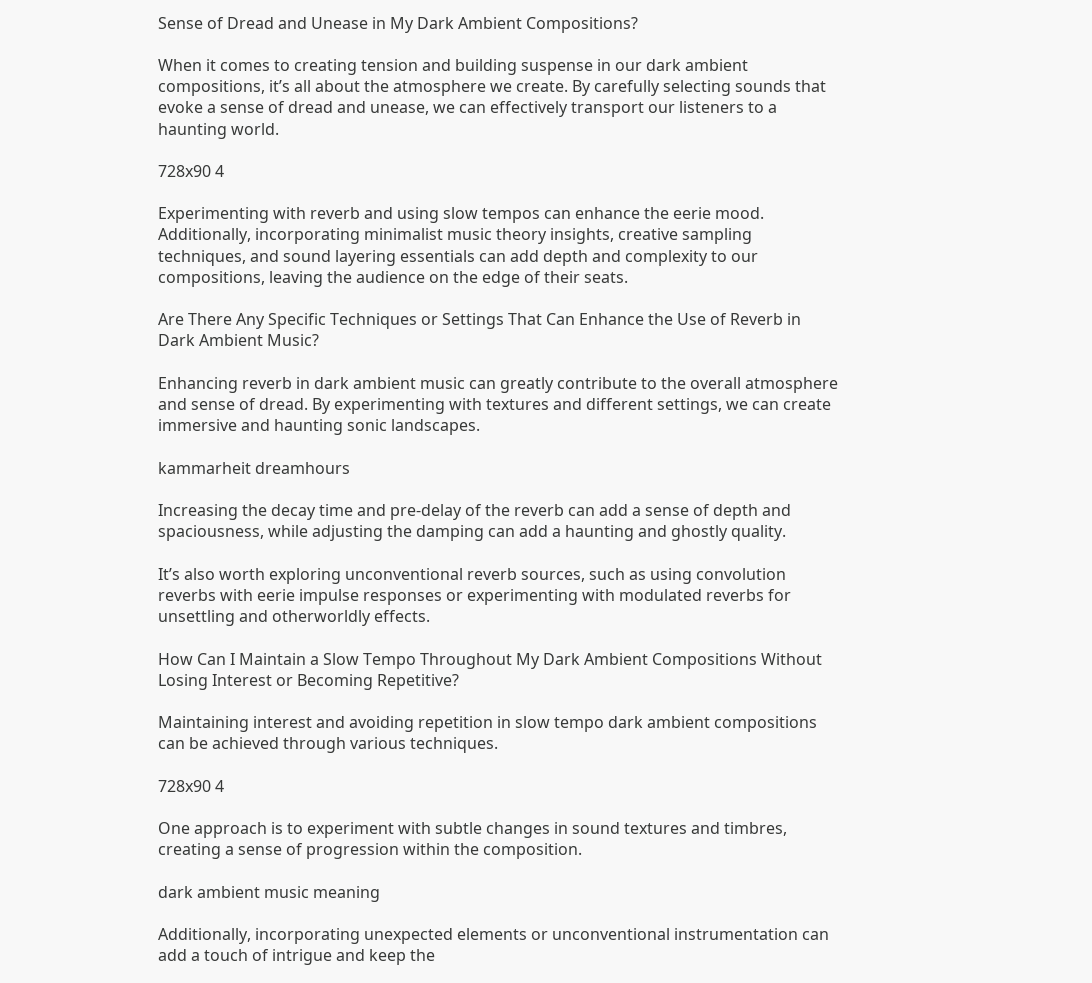Sense of Dread and Unease in My Dark Ambient Compositions?

When it comes to creating tension and building suspense in our dark ambient compositions, it’s all about the atmosphere we create. By carefully selecting sounds that evoke a sense of dread and unease, we can effectively transport our listeners to a haunting world.

728x90 4

Experimenting with reverb and using slow tempos can enhance the eerie mood. Additionally, incorporating minimalist music theory insights, creative sampling techniques, and sound layering essentials can add depth and complexity to our compositions, leaving the audience on the edge of their seats.

Are There Any Specific Techniques or Settings That Can Enhance the Use of Reverb in Dark Ambient Music?

Enhancing reverb in dark ambient music can greatly contribute to the overall atmosphere and sense of dread. By experimenting with textures and different settings, we can create immersive and haunting sonic landscapes.

kammarheit dreamhours

Increasing the decay time and pre-delay of the reverb can add a sense of depth and spaciousness, while adjusting the damping can add a haunting and ghostly quality.

It’s also worth exploring unconventional reverb sources, such as using convolution reverbs with eerie impulse responses or experimenting with modulated reverbs for unsettling and otherworldly effects.

How Can I Maintain a Slow Tempo Throughout My Dark Ambient Compositions Without Losing Interest or Becoming Repetitive?

Maintaining interest and avoiding repetition in slow tempo dark ambient compositions can be achieved through various techniques.

728x90 4

One approach is to experiment with subtle changes in sound textures and timbres, creating a sense of progression within the composition.

dark ambient music meaning

Additionally, incorporating unexpected elements or unconventional instrumentation can add a touch of intrigue and keep the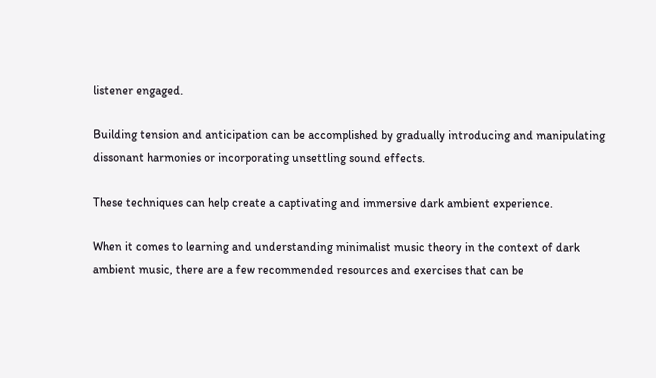listener engaged.

Building tension and anticipation can be accomplished by gradually introducing and manipulating dissonant harmonies or incorporating unsettling sound effects.

These techniques can help create a captivating and immersive dark ambient experience.

When it comes to learning and understanding minimalist music theory in the context of dark ambient music, there are a few recommended resources and exercises that can be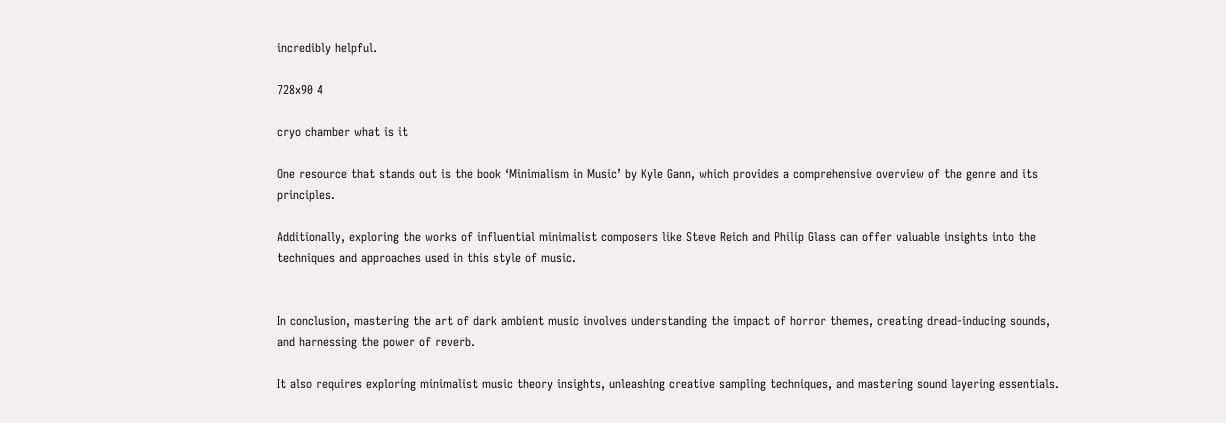incredibly helpful.

728x90 4

cryo chamber what is it

One resource that stands out is the book ‘Minimalism in Music’ by Kyle Gann, which provides a comprehensive overview of the genre and its principles.

Additionally, exploring the works of influential minimalist composers like Steve Reich and Philip Glass can offer valuable insights into the techniques and approaches used in this style of music.


In conclusion, mastering the art of dark ambient music involves understanding the impact of horror themes, creating dread-inducing sounds, and harnessing the power of reverb.

It also requires exploring minimalist music theory insights, unleashing creative sampling techniques, and mastering sound layering essentials.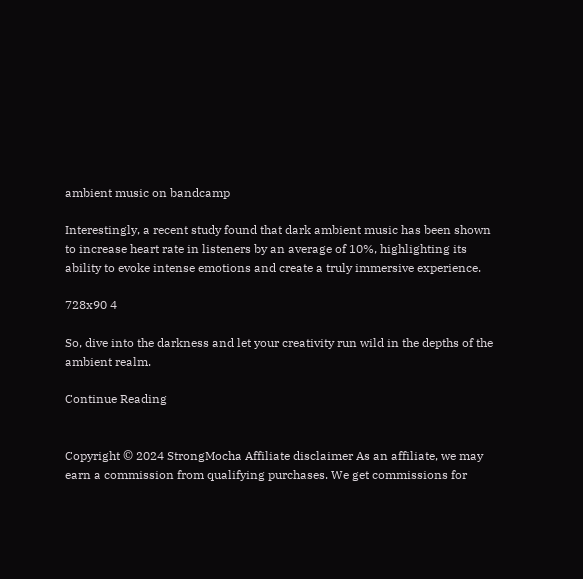ambient music on bandcamp

Interestingly, a recent study found that dark ambient music has been shown to increase heart rate in listeners by an average of 10%, highlighting its ability to evoke intense emotions and create a truly immersive experience.

728x90 4

So, dive into the darkness and let your creativity run wild in the depths of the ambient realm.

Continue Reading


Copyright © 2024 StrongMocha Affiliate disclaimer As an affiliate, we may earn a commission from qualifying purchases. We get commissions for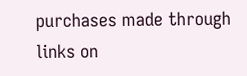purchases made through links on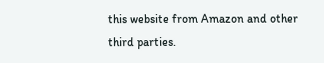this website from Amazon and other third parties.